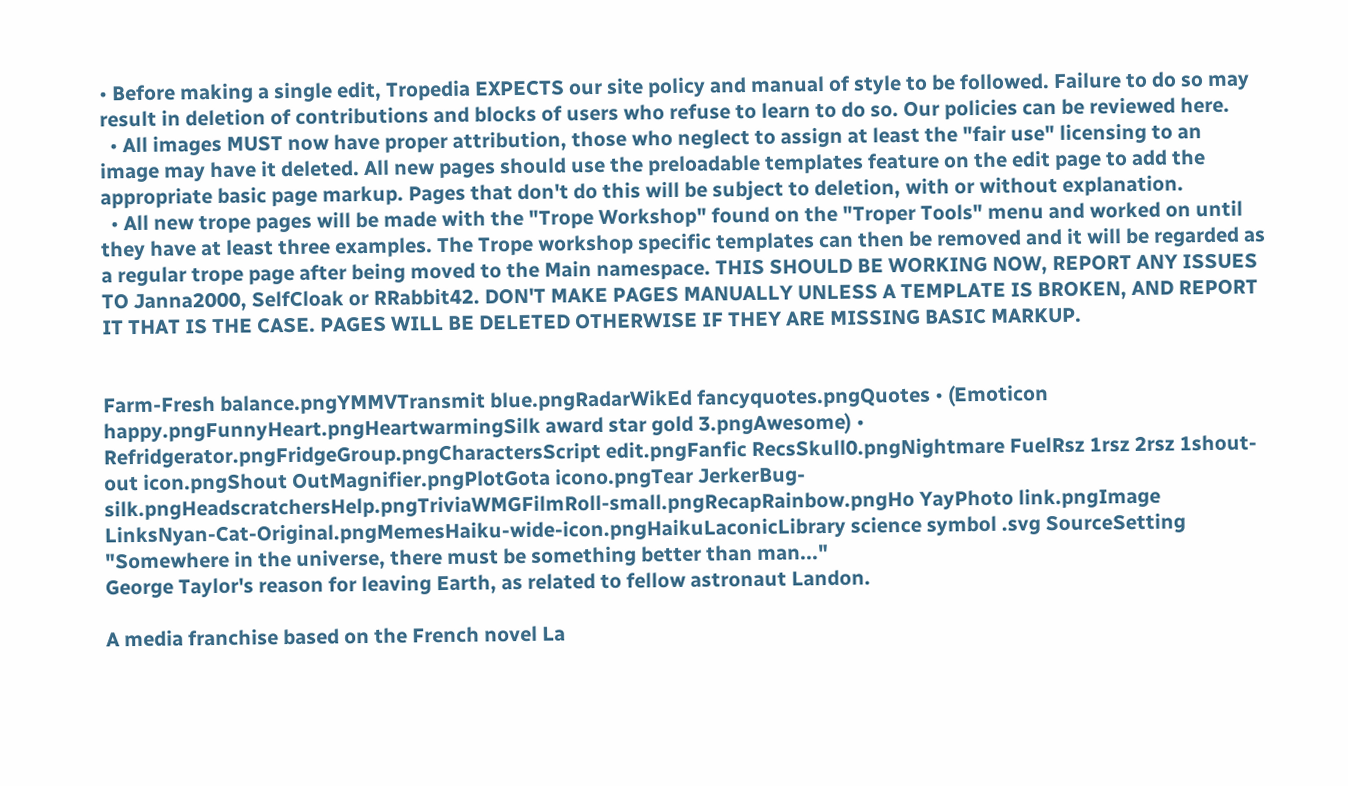• Before making a single edit, Tropedia EXPECTS our site policy and manual of style to be followed. Failure to do so may result in deletion of contributions and blocks of users who refuse to learn to do so. Our policies can be reviewed here.
  • All images MUST now have proper attribution, those who neglect to assign at least the "fair use" licensing to an image may have it deleted. All new pages should use the preloadable templates feature on the edit page to add the appropriate basic page markup. Pages that don't do this will be subject to deletion, with or without explanation.
  • All new trope pages will be made with the "Trope Workshop" found on the "Troper Tools" menu and worked on until they have at least three examples. The Trope workshop specific templates can then be removed and it will be regarded as a regular trope page after being moved to the Main namespace. THIS SHOULD BE WORKING NOW, REPORT ANY ISSUES TO Janna2000, SelfCloak or RRabbit42. DON'T MAKE PAGES MANUALLY UNLESS A TEMPLATE IS BROKEN, AND REPORT IT THAT IS THE CASE. PAGES WILL BE DELETED OTHERWISE IF THEY ARE MISSING BASIC MARKUP.


Farm-Fresh balance.pngYMMVTransmit blue.pngRadarWikEd fancyquotes.pngQuotes • (Emoticon happy.pngFunnyHeart.pngHeartwarmingSilk award star gold 3.pngAwesome) • Refridgerator.pngFridgeGroup.pngCharactersScript edit.pngFanfic RecsSkull0.pngNightmare FuelRsz 1rsz 2rsz 1shout-out icon.pngShout OutMagnifier.pngPlotGota icono.pngTear JerkerBug-silk.pngHeadscratchersHelp.pngTriviaWMGFilmRoll-small.pngRecapRainbow.pngHo YayPhoto link.pngImage LinksNyan-Cat-Original.pngMemesHaiku-wide-icon.pngHaikuLaconicLibrary science symbol .svg SourceSetting
"Somewhere in the universe, there must be something better than man..."
George Taylor's reason for leaving Earth, as related to fellow astronaut Landon.

A media franchise based on the French novel La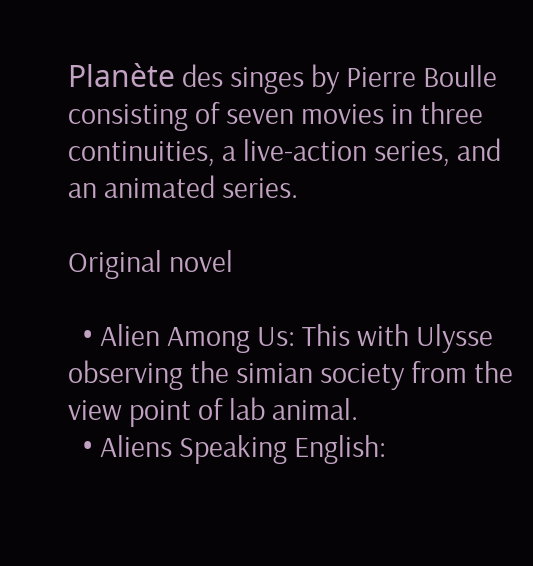Planète des singes by Pierre Boulle consisting of seven movies in three continuities, a live-action series, and an animated series.

Original novel

  • Alien Among Us: This with Ulysse observing the simian society from the view point of lab animal.
  • Aliens Speaking English: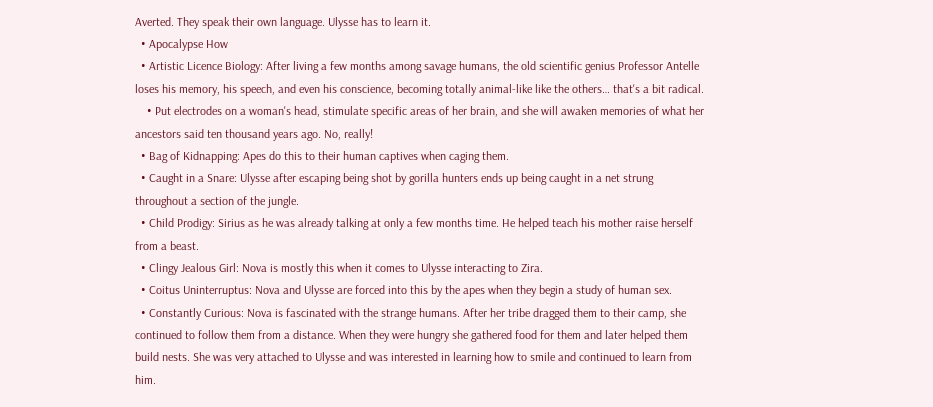Averted. They speak their own language. Ulysse has to learn it.
  • Apocalypse How
  • Artistic Licence Biology: After living a few months among savage humans, the old scientific genius Professor Antelle loses his memory, his speech, and even his conscience, becoming totally animal-like like the others… that's a bit radical.
    • Put electrodes on a woman's head, stimulate specific areas of her brain, and she will awaken memories of what her ancestors said ten thousand years ago. No, really!
  • Bag of Kidnapping: Apes do this to their human captives when caging them.
  • Caught in a Snare: Ulysse after escaping being shot by gorilla hunters ends up being caught in a net strung throughout a section of the jungle.
  • Child Prodigy: Sirius as he was already talking at only a few months time. He helped teach his mother raise herself from a beast.
  • Clingy Jealous Girl: Nova is mostly this when it comes to Ulysse interacting to Zira.
  • Coitus Uninterruptus: Nova and Ulysse are forced into this by the apes when they begin a study of human sex.
  • Constantly Curious: Nova is fascinated with the strange humans. After her tribe dragged them to their camp, she continued to follow them from a distance. When they were hungry she gathered food for them and later helped them build nests. She was very attached to Ulysse and was interested in learning how to smile and continued to learn from him.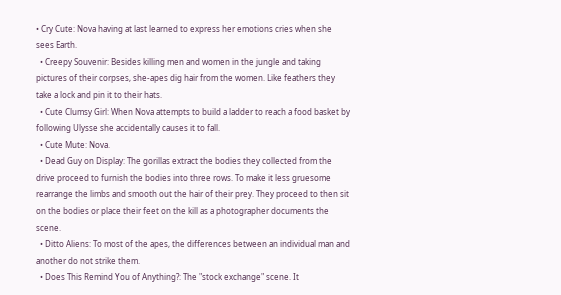• Cry Cute: Nova having at last learned to express her emotions cries when she sees Earth.
  • Creepy Souvenir: Besides killing men and women in the jungle and taking pictures of their corpses, she-apes dig hair from the women. Like feathers they take a lock and pin it to their hats.
  • Cute Clumsy Girl: When Nova attempts to build a ladder to reach a food basket by following Ulysse she accidentally causes it to fall.
  • Cute Mute: Nova.
  • Dead Guy on Display: The gorillas extract the bodies they collected from the drive proceed to furnish the bodies into three rows. To make it less gruesome rearrange the limbs and smooth out the hair of their prey. They proceed to then sit on the bodies or place their feet on the kill as a photographer documents the scene.
  • Ditto Aliens: To most of the apes, the differences between an individual man and another do not strike them.
  • Does This Remind You of Anything?: The "stock exchange" scene. It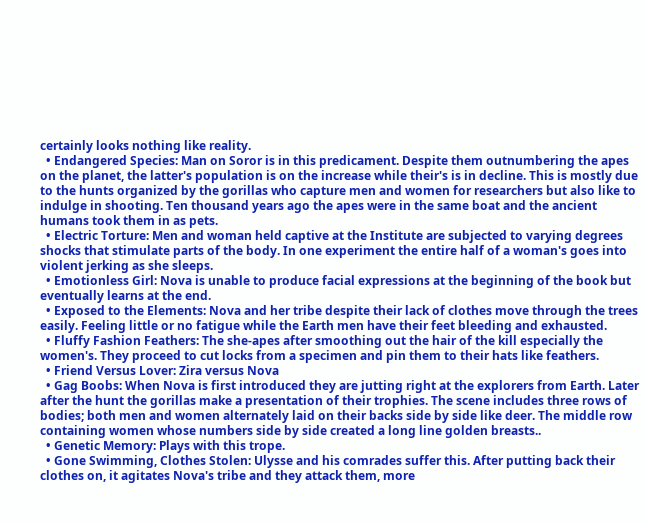certainly looks nothing like reality.
  • Endangered Species: Man on Soror is in this predicament. Despite them outnumbering the apes on the planet, the latter's population is on the increase while their's is in decline. This is mostly due to the hunts organized by the gorillas who capture men and women for researchers but also like to indulge in shooting. Ten thousand years ago the apes were in the same boat and the ancient humans took them in as pets.
  • Electric Torture: Men and woman held captive at the Institute are subjected to varying degrees shocks that stimulate parts of the body. In one experiment the entire half of a woman's goes into violent jerking as she sleeps.
  • Emotionless Girl: Nova is unable to produce facial expressions at the beginning of the book but eventually learns at the end.
  • Exposed to the Elements: Nova and her tribe despite their lack of clothes move through the trees easily. Feeling little or no fatigue while the Earth men have their feet bleeding and exhausted.
  • Fluffy Fashion Feathers: The she-apes after smoothing out the hair of the kill especially the women's. They proceed to cut locks from a specimen and pin them to their hats like feathers.
  • Friend Versus Lover: Zira versus Nova
  • Gag Boobs: When Nova is first introduced they are jutting right at the explorers from Earth. Later after the hunt the gorillas make a presentation of their trophies. The scene includes three rows of bodies; both men and women alternately laid on their backs side by side like deer. The middle row containing women whose numbers side by side created a long line golden breasts..
  • Genetic Memory: Plays with this trope.
  • Gone Swimming, Clothes Stolen: Ulysse and his comrades suffer this. After putting back their clothes on, it agitates Nova's tribe and they attack them, more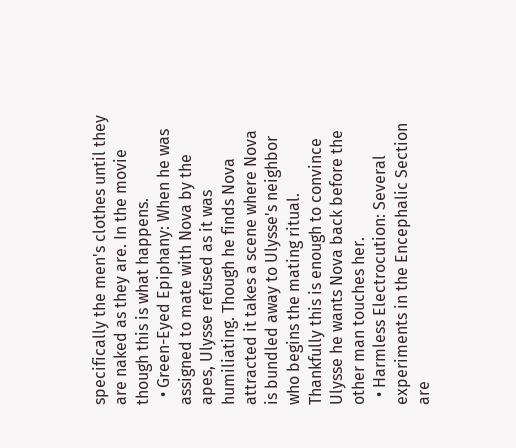specifically the men's clothes until they are naked as they are. In the movie though this is what happens.
  • Green-Eyed Epiphany: When he was assigned to mate with Nova by the apes, Ulysse refused as it was humiliating. Though he finds Nova attracted it takes a scene where Nova is bundled away to Ulysse's neighbor who begins the mating ritual. Thankfully this is enough to convince Ulysse he wants Nova back before the other man touches her.
  • Harmless Electrocution: Several experiments in the Encephalic Section are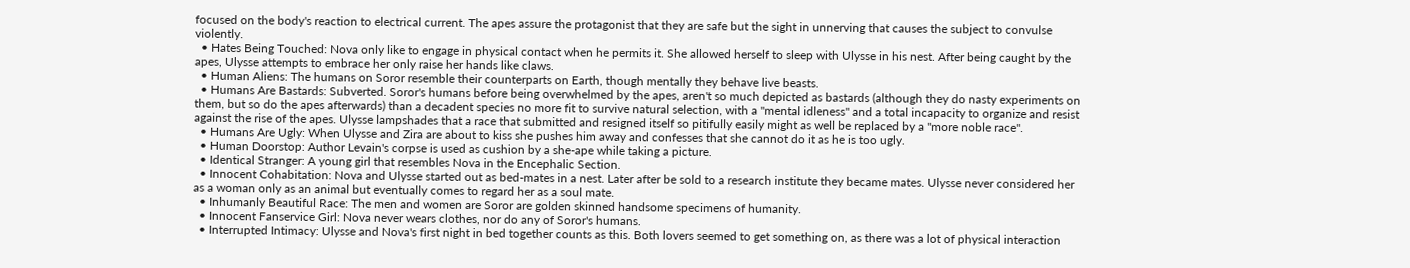focused on the body's reaction to electrical current. The apes assure the protagonist that they are safe but the sight in unnerving that causes the subject to convulse violently.
  • Hates Being Touched: Nova only like to engage in physical contact when he permits it. She allowed herself to sleep with Ulysse in his nest. After being caught by the apes, Ulysse attempts to embrace her only raise her hands like claws.
  • Human Aliens: The humans on Soror resemble their counterparts on Earth, though mentally they behave live beasts.
  • Humans Are Bastards: Subverted. Soror's humans before being overwhelmed by the apes, aren't so much depicted as bastards (although they do nasty experiments on them, but so do the apes afterwards) than a decadent species no more fit to survive natural selection, with a "mental idleness" and a total incapacity to organize and resist against the rise of the apes. Ulysse lampshades that a race that submitted and resigned itself so pitifully easily might as well be replaced by a "more noble race".
  • Humans Are Ugly: When Ulysse and Zira are about to kiss she pushes him away and confesses that she cannot do it as he is too ugly.
  • Human Doorstop: Author Levain's corpse is used as cushion by a she-ape while taking a picture.
  • Identical Stranger: A young girl that resembles Nova in the Encephalic Section.
  • Innocent Cohabitation: Nova and Ulysse started out as bed-mates in a nest. Later after be sold to a research institute they became mates. Ulysse never considered her as a woman only as an animal but eventually comes to regard her as a soul mate.
  • Inhumanly Beautiful Race: The men and women are Soror are golden skinned handsome specimens of humanity.
  • Innocent Fanservice Girl: Nova never wears clothes, nor do any of Soror's humans.
  • Interrupted Intimacy: Ulysse and Nova's first night in bed together counts as this. Both lovers seemed to get something on, as there was a lot of physical interaction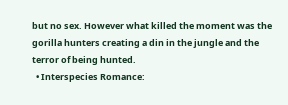but no sex. However what killed the moment was the gorilla hunters creating a din in the jungle and the terror of being hunted.
  • Interspecies Romance: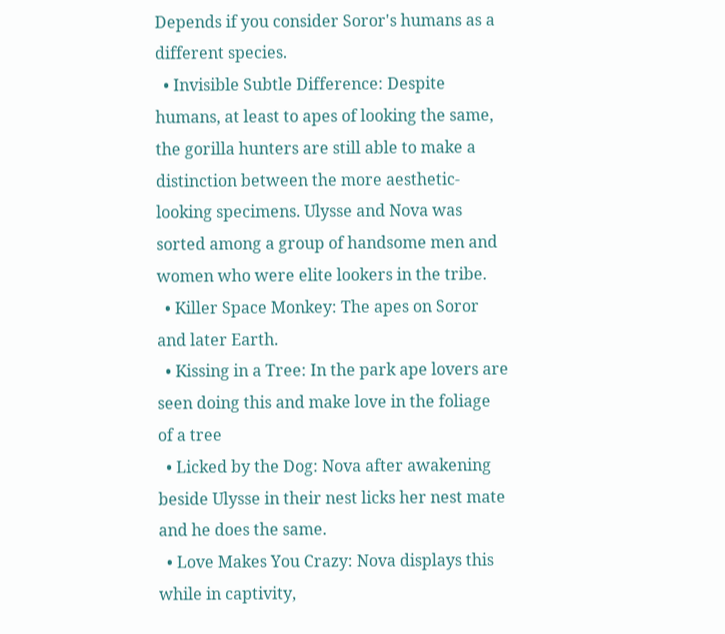Depends if you consider Soror's humans as a different species.
  • Invisible Subtle Difference: Despite humans, at least to apes of looking the same, the gorilla hunters are still able to make a distinction between the more aesthetic-looking specimens. Ulysse and Nova was sorted among a group of handsome men and women who were elite lookers in the tribe.
  • Killer Space Monkey: The apes on Soror and later Earth.
  • Kissing in a Tree: In the park ape lovers are seen doing this and make love in the foliage of a tree
  • Licked by the Dog: Nova after awakening beside Ulysse in their nest licks her nest mate and he does the same.
  • Love Makes You Crazy: Nova displays this while in captivity,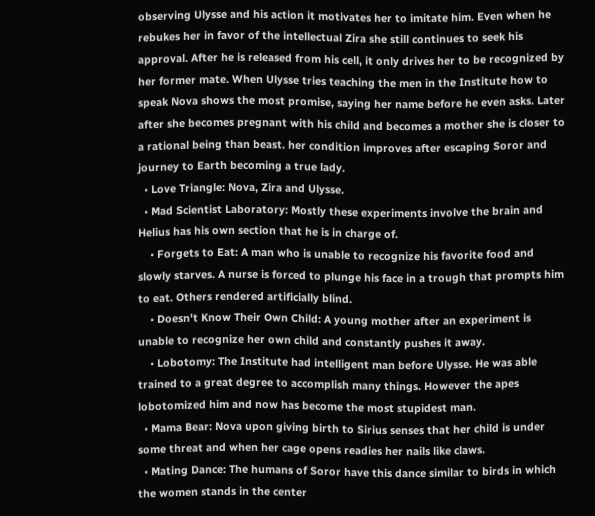observing Ulysse and his action it motivates her to imitate him. Even when he rebukes her in favor of the intellectual Zira she still continues to seek his approval. After he is released from his cell, it only drives her to be recognized by her former mate. When Ulysse tries teaching the men in the Institute how to speak Nova shows the most promise, saying her name before he even asks. Later after she becomes pregnant with his child and becomes a mother she is closer to a rational being than beast. her condition improves after escaping Soror and journey to Earth becoming a true lady.
  • Love Triangle: Nova, Zira and Ulysse.
  • Mad Scientist Laboratory: Mostly these experiments involve the brain and Helius has his own section that he is in charge of.
    • Forgets to Eat: A man who is unable to recognize his favorite food and slowly starves. A nurse is forced to plunge his face in a trough that prompts him to eat. Others rendered artificially blind.
    • Doesn't Know Their Own Child: A young mother after an experiment is unable to recognize her own child and constantly pushes it away.
    • Lobotomy: The Institute had intelligent man before Ulysse. He was able trained to a great degree to accomplish many things. However the apes lobotomized him and now has become the most stupidest man.
  • Mama Bear: Nova upon giving birth to Sirius senses that her child is under some threat and when her cage opens readies her nails like claws.
  • Mating Dance: The humans of Soror have this dance similar to birds in which the women stands in the center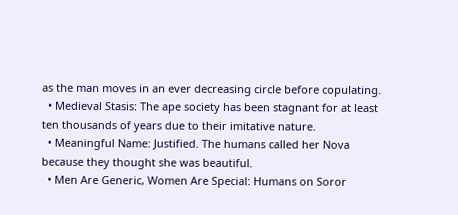as the man moves in an ever decreasing circle before copulating.
  • Medieval Stasis: The ape society has been stagnant for at least ten thousands of years due to their imitative nature.
  • Meaningful Name: Justified. The humans called her Nova because they thought she was beautiful.
  • Men Are Generic, Women Are Special: Humans on Soror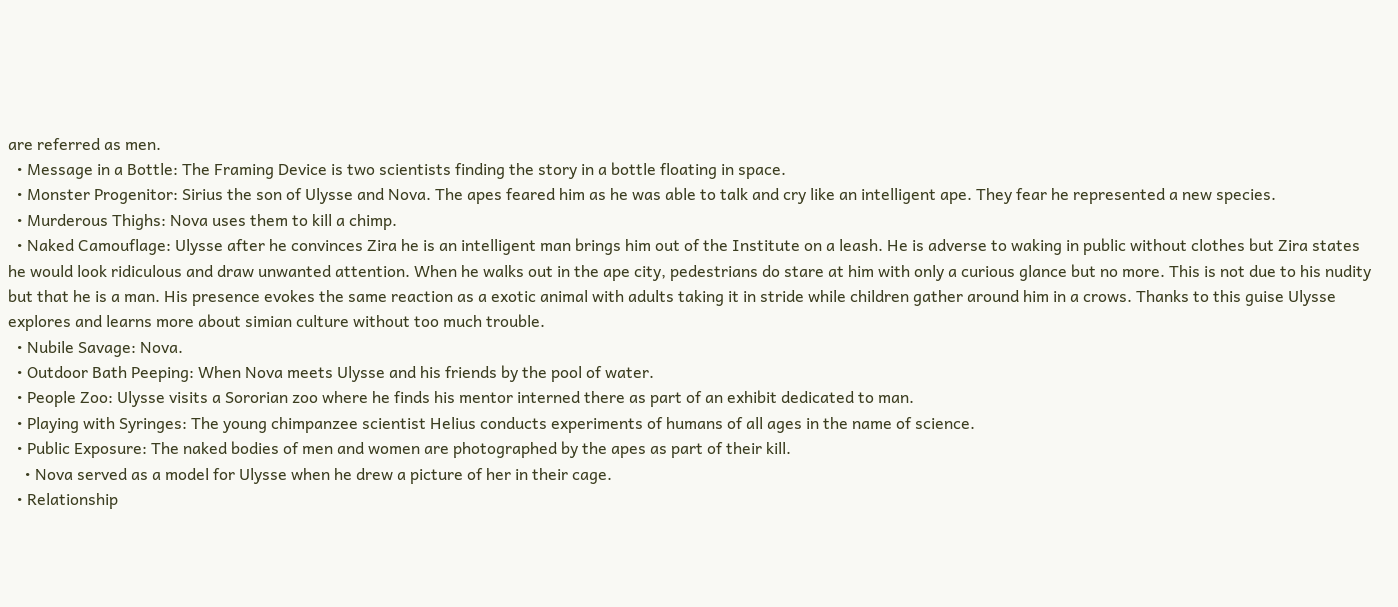are referred as men.
  • Message in a Bottle: The Framing Device is two scientists finding the story in a bottle floating in space.
  • Monster Progenitor: Sirius the son of Ulysse and Nova. The apes feared him as he was able to talk and cry like an intelligent ape. They fear he represented a new species.
  • Murderous Thighs: Nova uses them to kill a chimp.
  • Naked Camouflage: Ulysse after he convinces Zira he is an intelligent man brings him out of the Institute on a leash. He is adverse to waking in public without clothes but Zira states he would look ridiculous and draw unwanted attention. When he walks out in the ape city, pedestrians do stare at him with only a curious glance but no more. This is not due to his nudity but that he is a man. His presence evokes the same reaction as a exotic animal with adults taking it in stride while children gather around him in a crows. Thanks to this guise Ulysse explores and learns more about simian culture without too much trouble.
  • Nubile Savage: Nova.
  • Outdoor Bath Peeping: When Nova meets Ulysse and his friends by the pool of water.
  • People Zoo: Ulysse visits a Sororian zoo where he finds his mentor interned there as part of an exhibit dedicated to man.
  • Playing with Syringes: The young chimpanzee scientist Helius conducts experiments of humans of all ages in the name of science.
  • Public Exposure: The naked bodies of men and women are photographed by the apes as part of their kill.
    • Nova served as a model for Ulysse when he drew a picture of her in their cage.
  • Relationship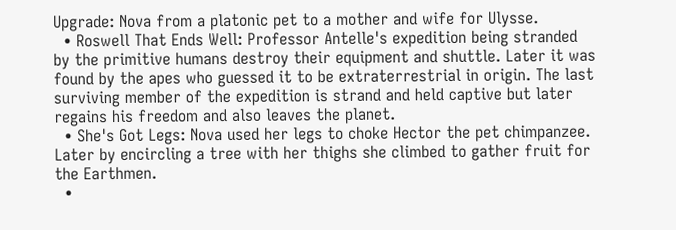Upgrade: Nova from a platonic pet to a mother and wife for Ulysse.
  • Roswell That Ends Well: Professor Antelle's expedition being stranded by the primitive humans destroy their equipment and shuttle. Later it was found by the apes who guessed it to be extraterrestrial in origin. The last surviving member of the expedition is strand and held captive but later regains his freedom and also leaves the planet.
  • She's Got Legs: Nova used her legs to choke Hector the pet chimpanzee. Later by encircling a tree with her thighs she climbed to gather fruit for the Earthmen.
  •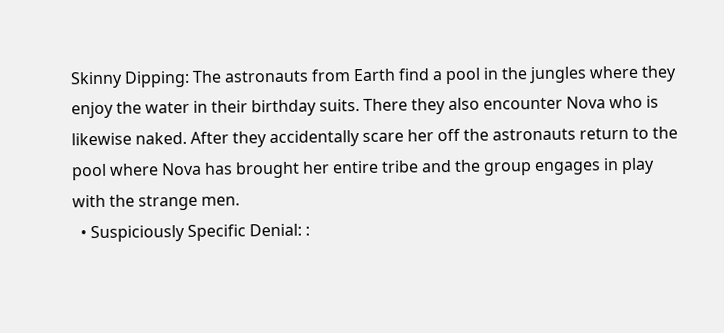Skinny Dipping: The astronauts from Earth find a pool in the jungles where they enjoy the water in their birthday suits. There they also encounter Nova who is likewise naked. After they accidentally scare her off the astronauts return to the pool where Nova has brought her entire tribe and the group engages in play with the strange men.
  • Suspiciously Specific Denial: :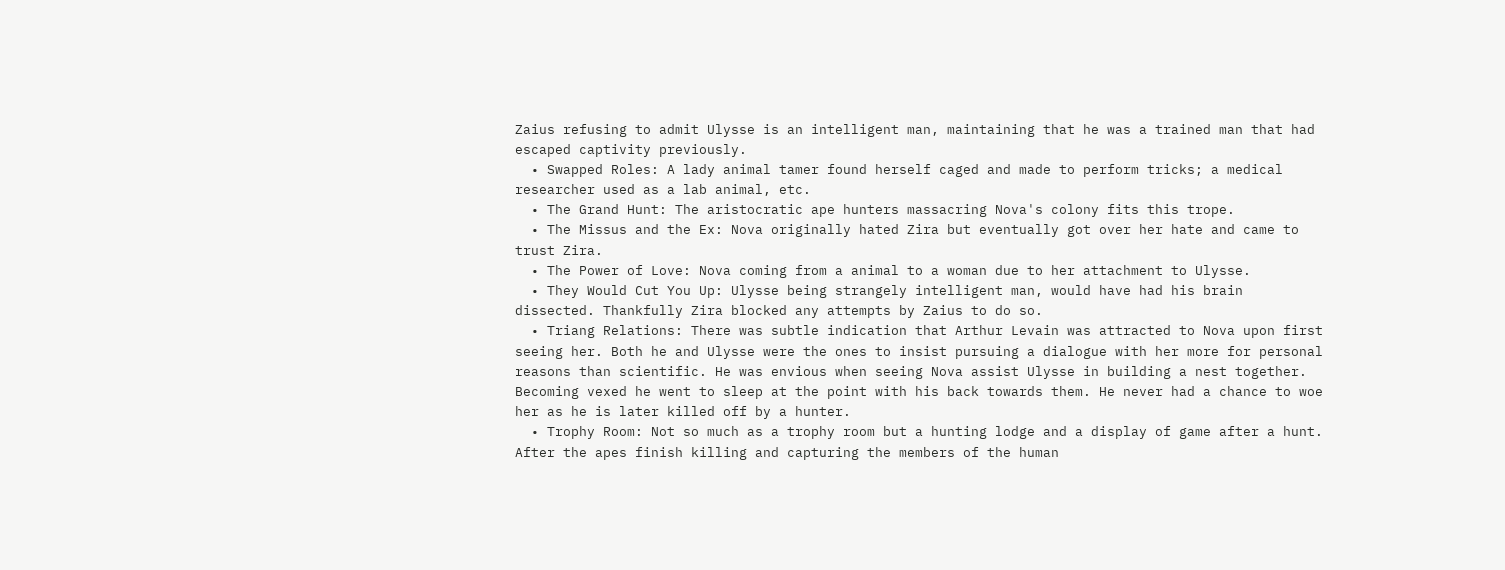Zaius refusing to admit Ulysse is an intelligent man, maintaining that he was a trained man that had escaped captivity previously.
  • Swapped Roles: A lady animal tamer found herself caged and made to perform tricks; a medical researcher used as a lab animal, etc.
  • The Grand Hunt: The aristocratic ape hunters massacring Nova's colony fits this trope.
  • The Missus and the Ex: Nova originally hated Zira but eventually got over her hate and came to trust Zira.
  • The Power of Love: Nova coming from a animal to a woman due to her attachment to Ulysse.
  • They Would Cut You Up: Ulysse being strangely intelligent man, would have had his brain dissected. Thankfully Zira blocked any attempts by Zaius to do so.
  • Triang Relations: There was subtle indication that Arthur Levain was attracted to Nova upon first seeing her. Both he and Ulysse were the ones to insist pursuing a dialogue with her more for personal reasons than scientific. He was envious when seeing Nova assist Ulysse in building a nest together. Becoming vexed he went to sleep at the point with his back towards them. He never had a chance to woe her as he is later killed off by a hunter.
  • Trophy Room: Not so much as a trophy room but a hunting lodge and a display of game after a hunt. After the apes finish killing and capturing the members of the human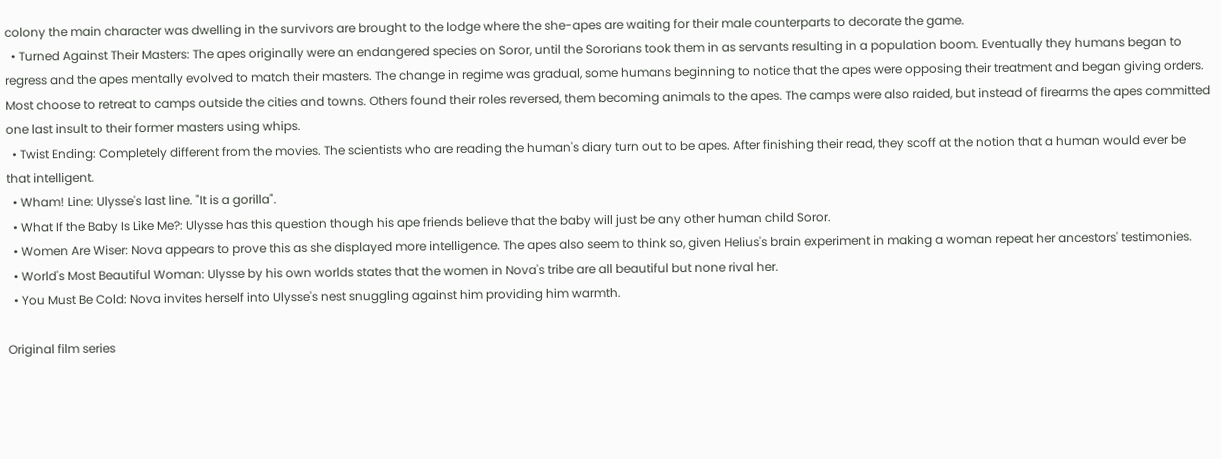colony the main character was dwelling in the survivors are brought to the lodge where the she-apes are waiting for their male counterparts to decorate the game.
  • Turned Against Their Masters: The apes originally were an endangered species on Soror, until the Sororians took them in as servants resulting in a population boom. Eventually they humans began to regress and the apes mentally evolved to match their masters. The change in regime was gradual, some humans beginning to notice that the apes were opposing their treatment and began giving orders. Most choose to retreat to camps outside the cities and towns. Others found their roles reversed, them becoming animals to the apes. The camps were also raided, but instead of firearms the apes committed one last insult to their former masters using whips.
  • Twist Ending: Completely different from the movies. The scientists who are reading the human's diary turn out to be apes. After finishing their read, they scoff at the notion that a human would ever be that intelligent.
  • Wham! Line: Ulysse's last line. "It is a gorilla".
  • What If the Baby Is Like Me?: Ulysse has this question though his ape friends believe that the baby will just be any other human child Soror.
  • Women Are Wiser: Nova appears to prove this as she displayed more intelligence. The apes also seem to think so, given Helius's brain experiment in making a woman repeat her ancestors' testimonies.
  • World's Most Beautiful Woman: Ulysse by his own worlds states that the women in Nova's tribe are all beautiful but none rival her.
  • You Must Be Cold: Nova invites herself into Ulysse's nest snuggling against him providing him warmth.

Original film series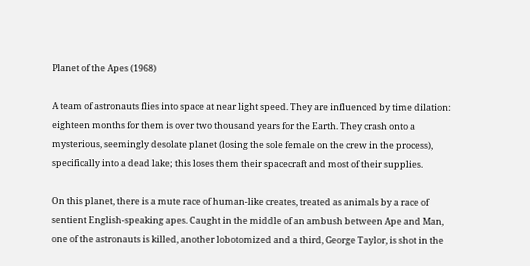Planet of the Apes (1968)

A team of astronauts flies into space at near light speed. They are influenced by time dilation: eighteen months for them is over two thousand years for the Earth. They crash onto a mysterious, seemingly desolate planet (losing the sole female on the crew in the process), specifically into a dead lake; this loses them their spacecraft and most of their supplies.

On this planet, there is a mute race of human-like creates, treated as animals by a race of sentient English-speaking apes. Caught in the middle of an ambush between Ape and Man, one of the astronauts is killed, another lobotomized and a third, George Taylor, is shot in the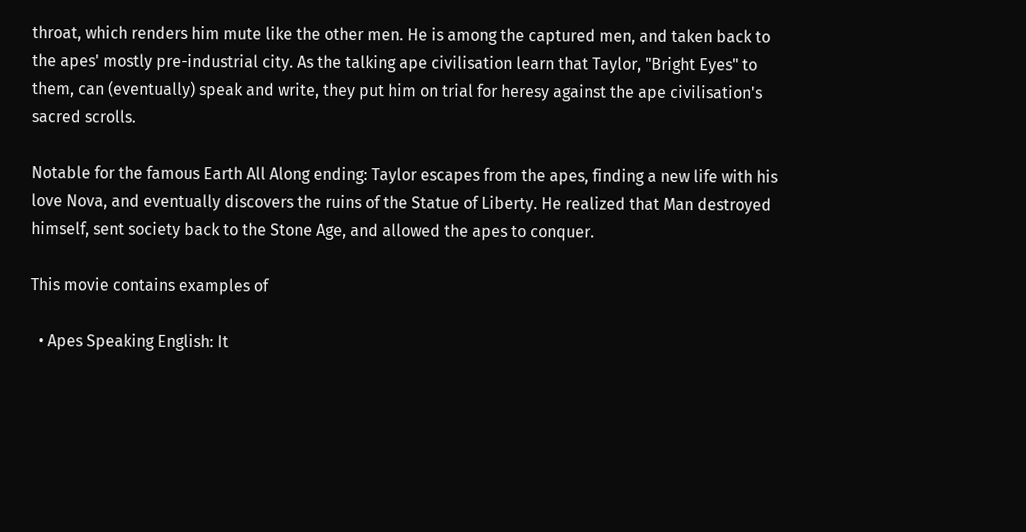throat, which renders him mute like the other men. He is among the captured men, and taken back to the apes' mostly pre-industrial city. As the talking ape civilisation learn that Taylor, "Bright Eyes" to them, can (eventually) speak and write, they put him on trial for heresy against the ape civilisation's sacred scrolls.

Notable for the famous Earth All Along ending: Taylor escapes from the apes, finding a new life with his love Nova, and eventually discovers the ruins of the Statue of Liberty. He realized that Man destroyed himself, sent society back to the Stone Age, and allowed the apes to conquer.

This movie contains examples of

  • Apes Speaking English: It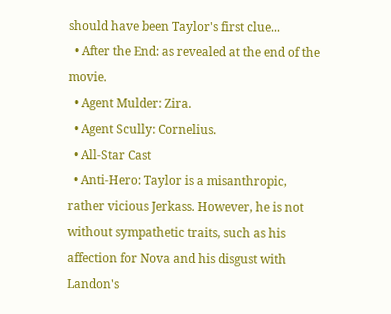should have been Taylor's first clue...
  • After the End: as revealed at the end of the movie.
  • Agent Mulder: Zira.
  • Agent Scully: Cornelius.
  • All-Star Cast
  • Anti-Hero: Taylor is a misanthropic, rather vicious Jerkass. However, he is not without sympathetic traits, such as his affection for Nova and his disgust with Landon's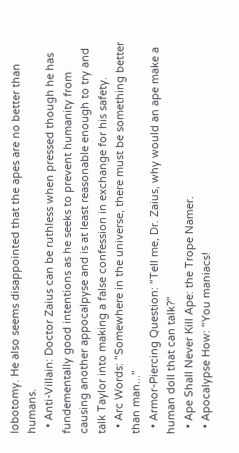lobotomy. He also seems disappointed that the apes are no better than humans.
  • Anti-Villain: Doctor Zaius can be ruthless when pressed though he has fundementally good intentions as he seeks to prevent humanity from causing another appocalpyse and is at least reasonable enough to try and talk Taylor into making a false confession in exchange for his safety.
  • Arc Words: "Somewhere in the universe, there must be something better than man..."
  • Armor-Piercing Question: "Tell me, Dr. Zaius, why would an ape make a human doll that can talk?"
  • Ape Shall Never Kill Ape: the Trope Namer.
  • Apocalypse How: "You maniacs!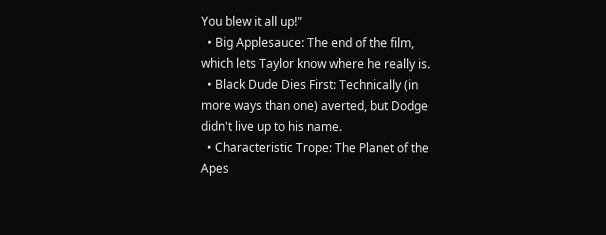You blew it all up!"
  • Big Applesauce: The end of the film, which lets Taylor know where he really is.
  • Black Dude Dies First: Technically (in more ways than one) averted, but Dodge didn't live up to his name.
  • Characteristic Trope: The Planet of the Apes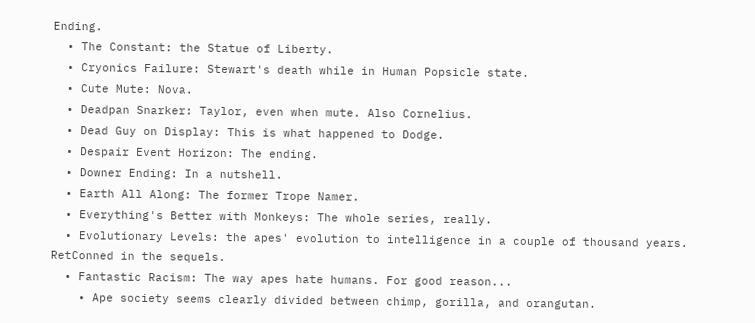Ending.
  • The Constant: the Statue of Liberty.
  • Cryonics Failure: Stewart's death while in Human Popsicle state.
  • Cute Mute: Nova.
  • Deadpan Snarker: Taylor, even when mute. Also Cornelius.
  • Dead Guy on Display: This is what happened to Dodge.
  • Despair Event Horizon: The ending.
  • Downer Ending: In a nutshell.
  • Earth All Along: The former Trope Namer.
  • Everything's Better with Monkeys: The whole series, really.
  • Evolutionary Levels: the apes' evolution to intelligence in a couple of thousand years. RetConned in the sequels.
  • Fantastic Racism: The way apes hate humans. For good reason...
    • Ape society seems clearly divided between chimp, gorilla, and orangutan.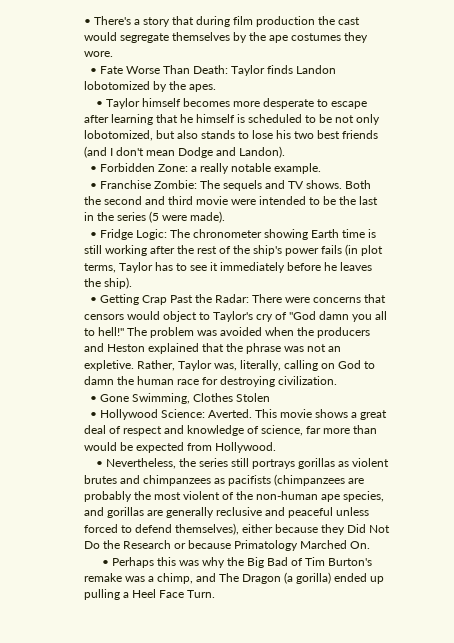• There's a story that during film production the cast would segregate themselves by the ape costumes they wore.
  • Fate Worse Than Death: Taylor finds Landon lobotomized by the apes.
    • Taylor himself becomes more desperate to escape after learning that he himself is scheduled to be not only lobotomized, but also stands to lose his two best friends (and I don't mean Dodge and Landon).
  • Forbidden Zone: a really notable example.
  • Franchise Zombie: The sequels and TV shows. Both the second and third movie were intended to be the last in the series (5 were made).
  • Fridge Logic: The chronometer showing Earth time is still working after the rest of the ship's power fails (in plot terms, Taylor has to see it immediately before he leaves the ship).
  • Getting Crap Past the Radar: There were concerns that censors would object to Taylor's cry of "God damn you all to hell!" The problem was avoided when the producers and Heston explained that the phrase was not an expletive. Rather, Taylor was, literally, calling on God to damn the human race for destroying civilization.
  • Gone Swimming, Clothes Stolen
  • Hollywood Science: Averted. This movie shows a great deal of respect and knowledge of science, far more than would be expected from Hollywood.
    • Nevertheless, the series still portrays gorillas as violent brutes and chimpanzees as pacifists (chimpanzees are probably the most violent of the non-human ape species, and gorillas are generally reclusive and peaceful unless forced to defend themselves), either because they Did Not Do the Research or because Primatology Marched On.
      • Perhaps this was why the Big Bad of Tim Burton's remake was a chimp, and The Dragon (a gorilla) ended up pulling a Heel Face Turn.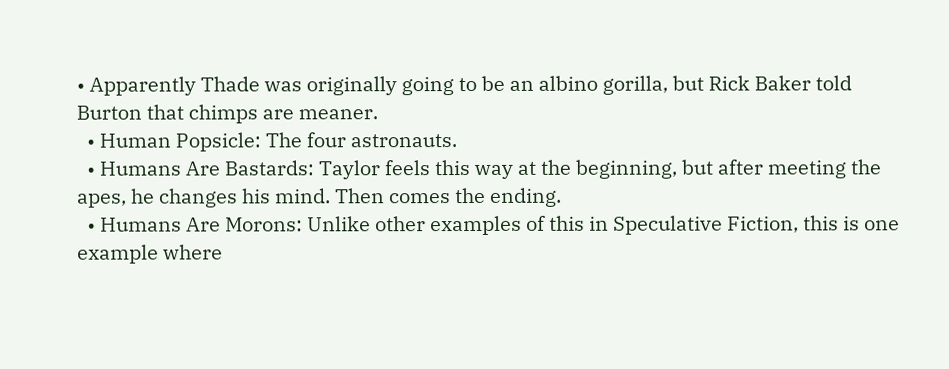• Apparently Thade was originally going to be an albino gorilla, but Rick Baker told Burton that chimps are meaner.
  • Human Popsicle: The four astronauts.
  • Humans Are Bastards: Taylor feels this way at the beginning, but after meeting the apes, he changes his mind. Then comes the ending.
  • Humans Are Morons: Unlike other examples of this in Speculative Fiction, this is one example where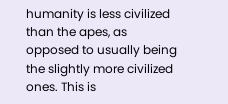humanity is less civilized than the apes, as opposed to usually being the slightly more civilized ones. This is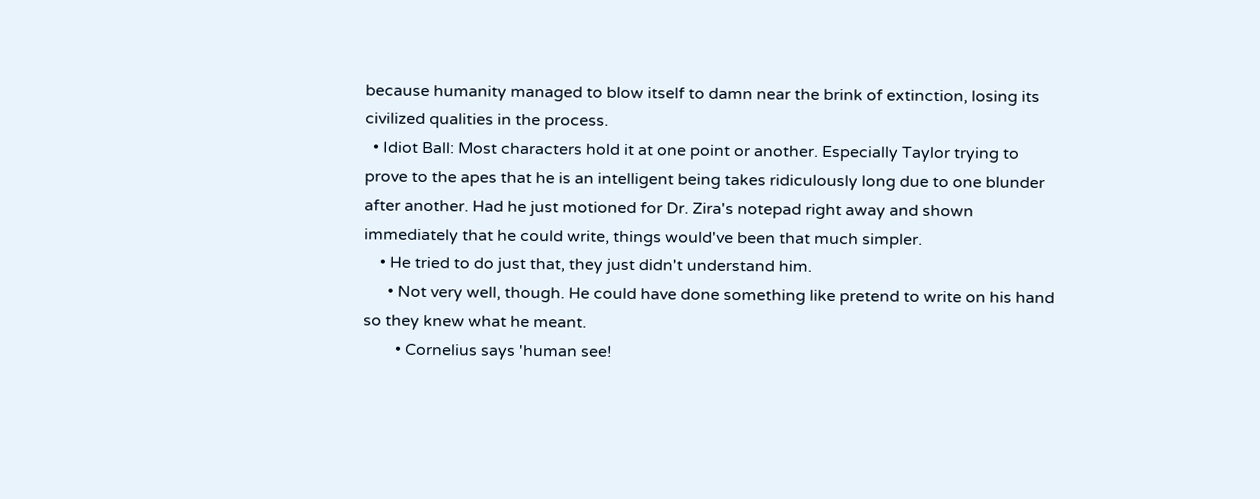because humanity managed to blow itself to damn near the brink of extinction, losing its civilized qualities in the process.
  • Idiot Ball: Most characters hold it at one point or another. Especially Taylor trying to prove to the apes that he is an intelligent being takes ridiculously long due to one blunder after another. Had he just motioned for Dr. Zira's notepad right away and shown immediately that he could write, things would've been that much simpler.
    • He tried to do just that, they just didn't understand him.
      • Not very well, though. He could have done something like pretend to write on his hand so they knew what he meant.
        • Cornelius says 'human see!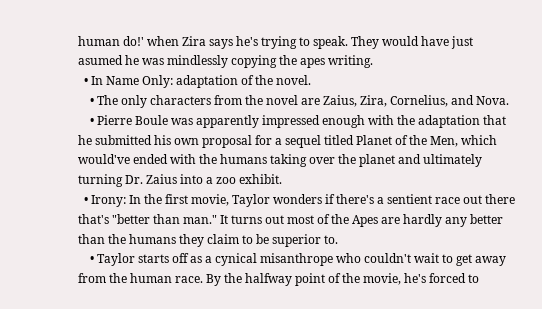human do!' when Zira says he's trying to speak. They would have just asumed he was mindlessly copying the apes writing.
  • In Name Only: adaptation of the novel.
    • The only characters from the novel are Zaius, Zira, Cornelius, and Nova.
    • Pierre Boule was apparently impressed enough with the adaptation that he submitted his own proposal for a sequel titled Planet of the Men, which would've ended with the humans taking over the planet and ultimately turning Dr. Zaius into a zoo exhibit.
  • Irony: In the first movie, Taylor wonders if there's a sentient race out there that's "better than man." It turns out most of the Apes are hardly any better than the humans they claim to be superior to.
    • Taylor starts off as a cynical misanthrope who couldn't wait to get away from the human race. By the halfway point of the movie, he's forced to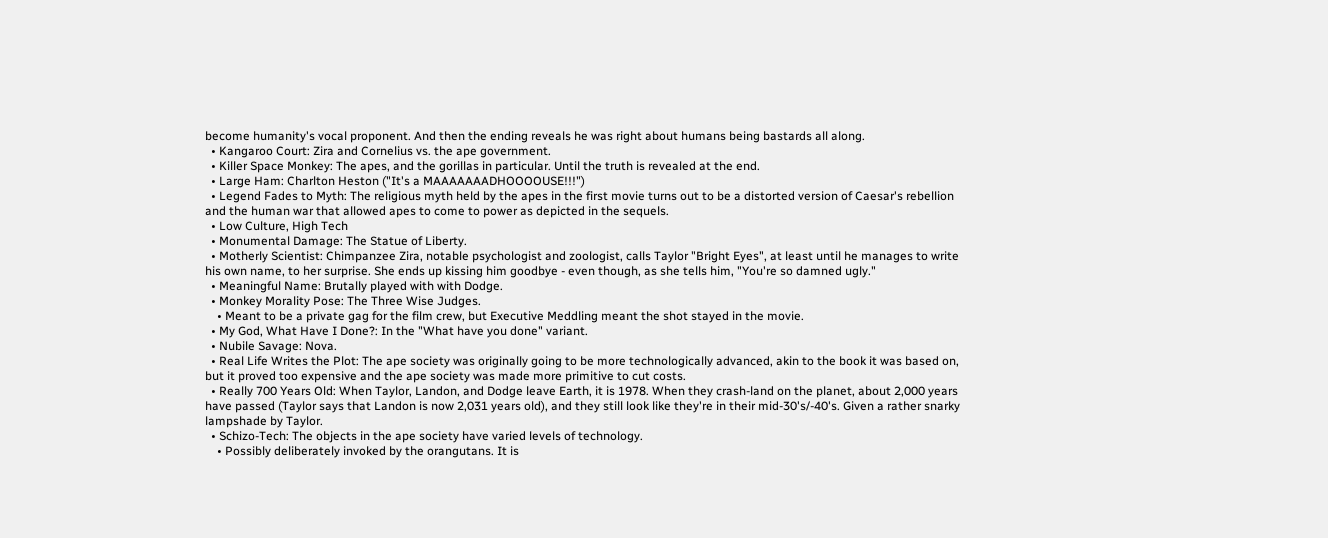become humanity's vocal proponent. And then the ending reveals he was right about humans being bastards all along.
  • Kangaroo Court: Zira and Cornelius vs. the ape government.
  • Killer Space Monkey: The apes, and the gorillas in particular. Until the truth is revealed at the end.
  • Large Ham: Charlton Heston ("It's a MAAAAAAADHOOOOUSE!!!")
  • Legend Fades to Myth: The religious myth held by the apes in the first movie turns out to be a distorted version of Caesar's rebellion and the human war that allowed apes to come to power as depicted in the sequels.
  • Low Culture, High Tech
  • Monumental Damage: The Statue of Liberty.
  • Motherly Scientist: Chimpanzee Zira, notable psychologist and zoologist, calls Taylor "Bright Eyes", at least until he manages to write his own name, to her surprise. She ends up kissing him goodbye - even though, as she tells him, "You're so damned ugly."
  • Meaningful Name: Brutally played with with Dodge.
  • Monkey Morality Pose: The Three Wise Judges.
    • Meant to be a private gag for the film crew, but Executive Meddling meant the shot stayed in the movie.
  • My God, What Have I Done?: In the "What have you done" variant.
  • Nubile Savage: Nova.
  • Real Life Writes the Plot: The ape society was originally going to be more technologically advanced, akin to the book it was based on, but it proved too expensive and the ape society was made more primitive to cut costs.
  • Really 700 Years Old: When Taylor, Landon, and Dodge leave Earth, it is 1978. When they crash-land on the planet, about 2,000 years have passed (Taylor says that Landon is now 2,031 years old), and they still look like they're in their mid-30's/-40's. Given a rather snarky lampshade by Taylor.
  • Schizo-Tech: The objects in the ape society have varied levels of technology.
    • Possibly deliberately invoked by the orangutans. It is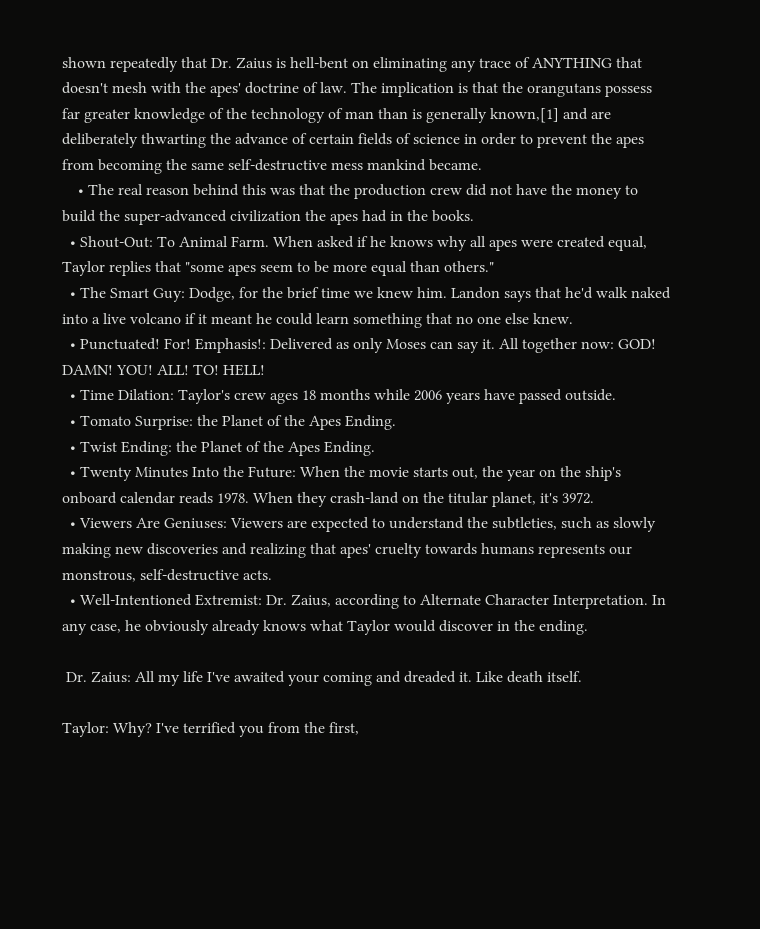shown repeatedly that Dr. Zaius is hell-bent on eliminating any trace of ANYTHING that doesn't mesh with the apes' doctrine of law. The implication is that the orangutans possess far greater knowledge of the technology of man than is generally known,[1] and are deliberately thwarting the advance of certain fields of science in order to prevent the apes from becoming the same self-destructive mess mankind became.
    • The real reason behind this was that the production crew did not have the money to build the super-advanced civilization the apes had in the books.
  • Shout-Out: To Animal Farm. When asked if he knows why all apes were created equal, Taylor replies that "some apes seem to be more equal than others."
  • The Smart Guy: Dodge, for the brief time we knew him. Landon says that he'd walk naked into a live volcano if it meant he could learn something that no one else knew.
  • Punctuated! For! Emphasis!: Delivered as only Moses can say it. All together now: GOD! DAMN! YOU! ALL! TO! HELL!
  • Time Dilation: Taylor's crew ages 18 months while 2006 years have passed outside.
  • Tomato Surprise: the Planet of the Apes Ending.
  • Twist Ending: the Planet of the Apes Ending.
  • Twenty Minutes Into the Future: When the movie starts out, the year on the ship's onboard calendar reads 1978. When they crash-land on the titular planet, it's 3972.
  • Viewers Are Geniuses: Viewers are expected to understand the subtleties, such as slowly making new discoveries and realizing that apes' cruelty towards humans represents our monstrous, self-destructive acts.
  • Well-Intentioned Extremist: Dr. Zaius, according to Alternate Character Interpretation. In any case, he obviously already knows what Taylor would discover in the ending.

 Dr. Zaius: All my life I've awaited your coming and dreaded it. Like death itself.

Taylor: Why? I've terrified you from the first,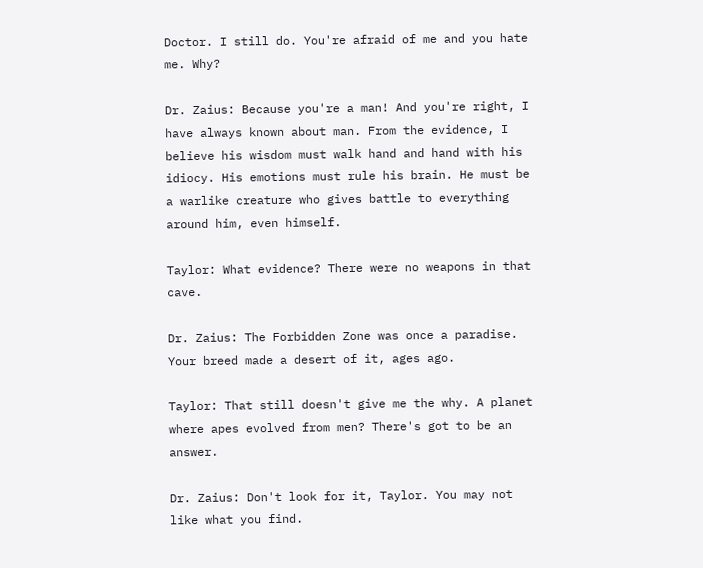Doctor. I still do. You're afraid of me and you hate me. Why?

Dr. Zaius: Because you're a man! And you're right, I have always known about man. From the evidence, I believe his wisdom must walk hand and hand with his idiocy. His emotions must rule his brain. He must be a warlike creature who gives battle to everything around him, even himself.

Taylor: What evidence? There were no weapons in that cave.

Dr. Zaius: The Forbidden Zone was once a paradise. Your breed made a desert of it, ages ago.

Taylor: That still doesn't give me the why. A planet where apes evolved from men? There's got to be an answer.

Dr. Zaius: Don't look for it, Taylor. You may not like what you find.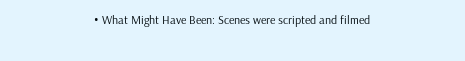• What Might Have Been: Scenes were scripted and filmed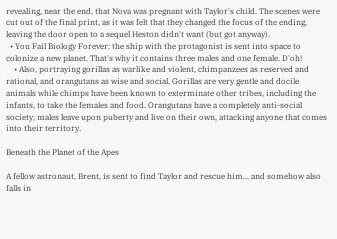revealing, near the end, that Nova was pregnant with Taylor's child. The scenes were cut out of the final print, as it was felt that they changed the focus of the ending, leaving the door open to a sequel Heston didn't want (but got anyway).
  • You Fail Biology Forever: the ship with the protagonist is sent into space to colonize a new planet. That's why it contains three males and one female. D'oh!
    • Also, portraying gorillas as warlike and violent, chimpanzees as reserved and rational, and orangutans as wise and social. Gorillas are very gentle and docile animals while chimps have been known to exterminate other tribes, including the infants, to take the females and food. Orangutans have a completely anti-social society; males leave upon puberty and live on their own, attacking anyone that comes into their territory.

Beneath the Planet of the Apes

A fellow astronaut, Brent, is sent to find Taylor and rescue him... and somehow also falls in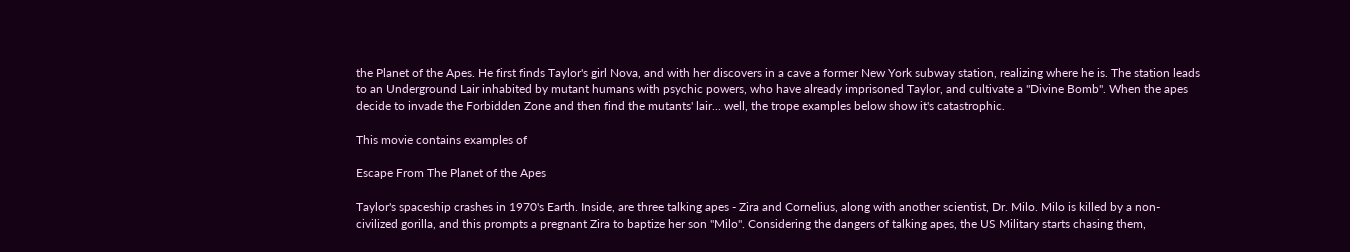the Planet of the Apes. He first finds Taylor's girl Nova, and with her discovers in a cave a former New York subway station, realizing where he is. The station leads to an Underground Lair inhabited by mutant humans with psychic powers, who have already imprisoned Taylor, and cultivate a "Divine Bomb". When the apes decide to invade the Forbidden Zone and then find the mutants' lair... well, the trope examples below show it's catastrophic.

This movie contains examples of

Escape From The Planet of the Apes

Taylor's spaceship crashes in 1970's Earth. Inside, are three talking apes - Zira and Cornelius, along with another scientist, Dr. Milo. Milo is killed by a non-civilized gorilla, and this prompts a pregnant Zira to baptize her son "Milo". Considering the dangers of talking apes, the US Military starts chasing them,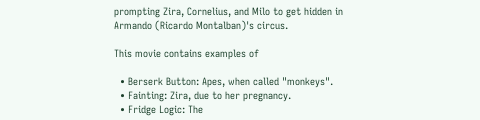prompting Zira, Cornelius, and Milo to get hidden in Armando (Ricardo Montalban)'s circus.

This movie contains examples of

  • Berserk Button: Apes, when called "monkeys".
  • Fainting: Zira, due to her pregnancy.
  • Fridge Logic: The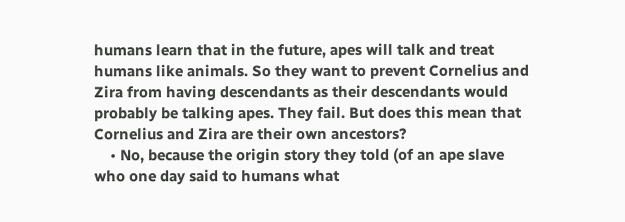humans learn that in the future, apes will talk and treat humans like animals. So they want to prevent Cornelius and Zira from having descendants as their descendants would probably be talking apes. They fail. But does this mean that Cornelius and Zira are their own ancestors?
    • No, because the origin story they told (of an ape slave who one day said to humans what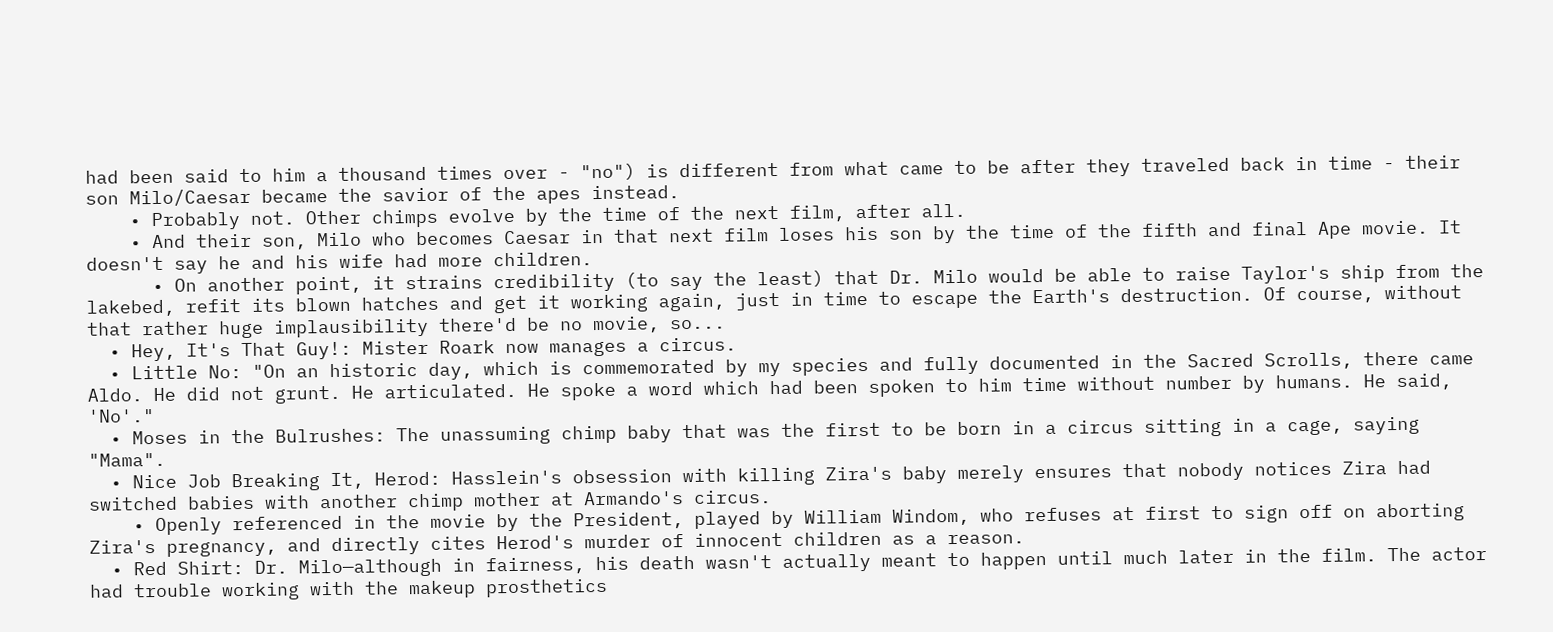had been said to him a thousand times over - "no") is different from what came to be after they traveled back in time - their son Milo/Caesar became the savior of the apes instead.
    • Probably not. Other chimps evolve by the time of the next film, after all.
    • And their son, Milo who becomes Caesar in that next film loses his son by the time of the fifth and final Ape movie. It doesn't say he and his wife had more children.
      • On another point, it strains credibility (to say the least) that Dr. Milo would be able to raise Taylor's ship from the lakebed, refit its blown hatches and get it working again, just in time to escape the Earth's destruction. Of course, without that rather huge implausibility there'd be no movie, so...
  • Hey, It's That Guy!: Mister Roark now manages a circus.
  • Little No: "On an historic day, which is commemorated by my species and fully documented in the Sacred Scrolls, there came Aldo. He did not grunt. He articulated. He spoke a word which had been spoken to him time without number by humans. He said, 'No'."
  • Moses in the Bulrushes: The unassuming chimp baby that was the first to be born in a circus sitting in a cage, saying "Mama".
  • Nice Job Breaking It, Herod: Hasslein's obsession with killing Zira's baby merely ensures that nobody notices Zira had switched babies with another chimp mother at Armando's circus.
    • Openly referenced in the movie by the President, played by William Windom, who refuses at first to sign off on aborting Zira's pregnancy, and directly cites Herod's murder of innocent children as a reason.
  • Red Shirt: Dr. Milo—although in fairness, his death wasn't actually meant to happen until much later in the film. The actor had trouble working with the makeup prosthetics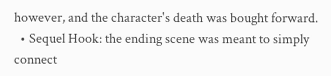however, and the character's death was bought forward.
  • Sequel Hook: the ending scene was meant to simply connect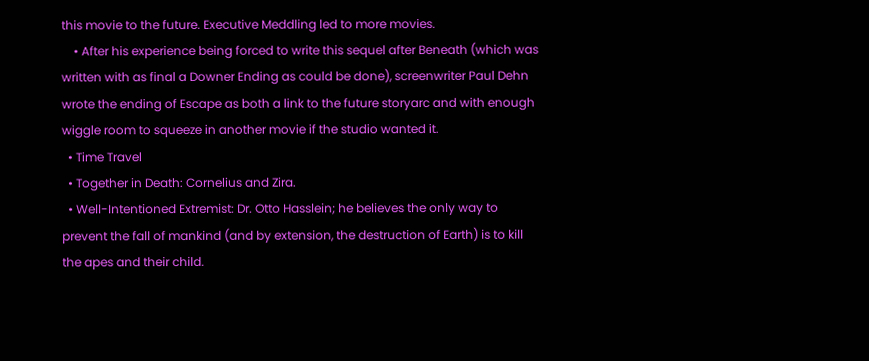this movie to the future. Executive Meddling led to more movies.
    • After his experience being forced to write this sequel after Beneath (which was written with as final a Downer Ending as could be done), screenwriter Paul Dehn wrote the ending of Escape as both a link to the future storyarc and with enough wiggle room to squeeze in another movie if the studio wanted it.
  • Time Travel
  • Together in Death: Cornelius and Zira.
  • Well-Intentioned Extremist: Dr. Otto Hasslein; he believes the only way to prevent the fall of mankind (and by extension, the destruction of Earth) is to kill the apes and their child.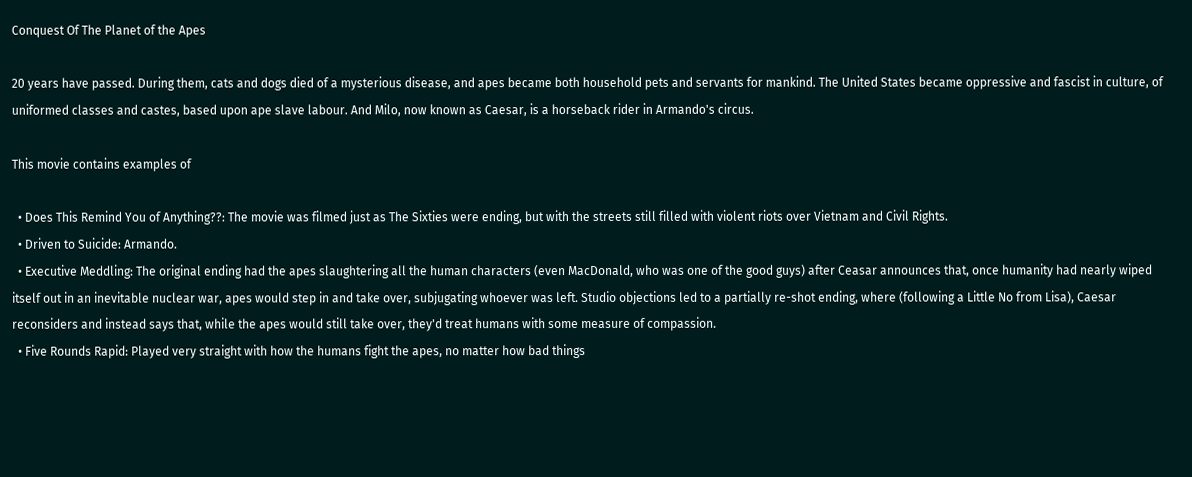Conquest Of The Planet of the Apes

20 years have passed. During them, cats and dogs died of a mysterious disease, and apes became both household pets and servants for mankind. The United States became oppressive and fascist in culture, of uniformed classes and castes, based upon ape slave labour. And Milo, now known as Caesar, is a horseback rider in Armando's circus.

This movie contains examples of

  • Does This Remind You of Anything??: The movie was filmed just as The Sixties were ending, but with the streets still filled with violent riots over Vietnam and Civil Rights.
  • Driven to Suicide: Armando.
  • Executive Meddling: The original ending had the apes slaughtering all the human characters (even MacDonald, who was one of the good guys) after Ceasar announces that, once humanity had nearly wiped itself out in an inevitable nuclear war, apes would step in and take over, subjugating whoever was left. Studio objections led to a partially re-shot ending, where (following a Little No from Lisa), Caesar reconsiders and instead says that, while the apes would still take over, they'd treat humans with some measure of compassion.
  • Five Rounds Rapid: Played very straight with how the humans fight the apes, no matter how bad things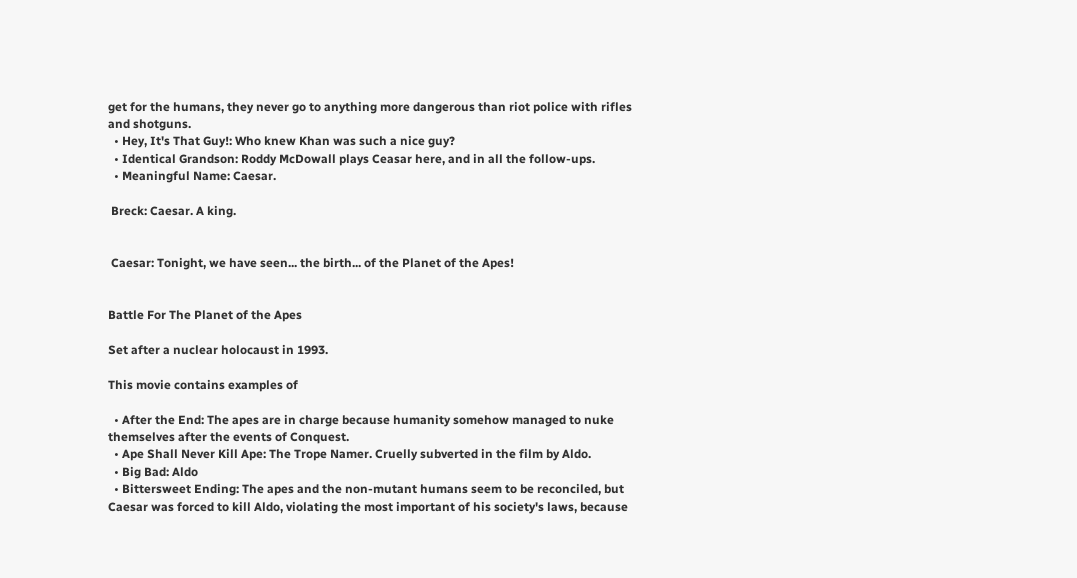get for the humans, they never go to anything more dangerous than riot police with rifles and shotguns.
  • Hey, It's That Guy!: Who knew Khan was such a nice guy?
  • Identical Grandson: Roddy McDowall plays Ceasar here, and in all the follow-ups.
  • Meaningful Name: Caesar.

 Breck: Caesar. A king.


 Caesar: Tonight, we have seen... the birth... of the Planet of the Apes!


Battle For The Planet of the Apes

Set after a nuclear holocaust in 1993.

This movie contains examples of

  • After the End: The apes are in charge because humanity somehow managed to nuke themselves after the events of Conquest.
  • Ape Shall Never Kill Ape: The Trope Namer. Cruelly subverted in the film by Aldo.
  • Big Bad: Aldo
  • Bittersweet Ending: The apes and the non-mutant humans seem to be reconciled, but Caesar was forced to kill Aldo, violating the most important of his society's laws, because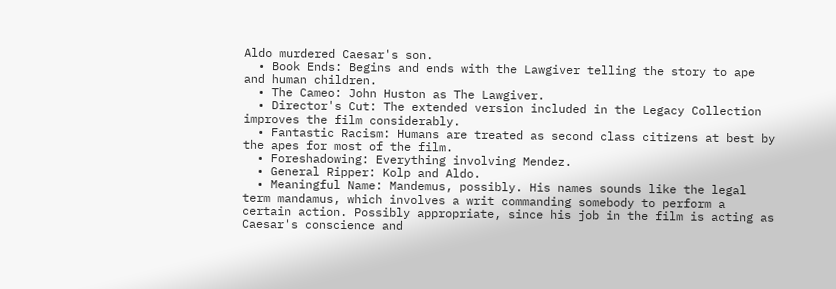Aldo murdered Caesar's son.
  • Book Ends: Begins and ends with the Lawgiver telling the story to ape and human children.
  • The Cameo: John Huston as The Lawgiver.
  • Director's Cut: The extended version included in the Legacy Collection improves the film considerably.
  • Fantastic Racism: Humans are treated as second class citizens at best by the apes for most of the film.
  • Foreshadowing: Everything involving Mendez.
  • General Ripper: Kolp and Aldo.
  • Meaningful Name: Mandemus, possibly. His names sounds like the legal term mandamus, which involves a writ commanding somebody to perform a certain action. Possibly appropriate, since his job in the film is acting as Caesar's conscience and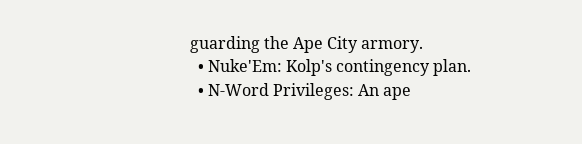guarding the Ape City armory.
  • Nuke'Em: Kolp's contingency plan.
  • N-Word Privileges: An ape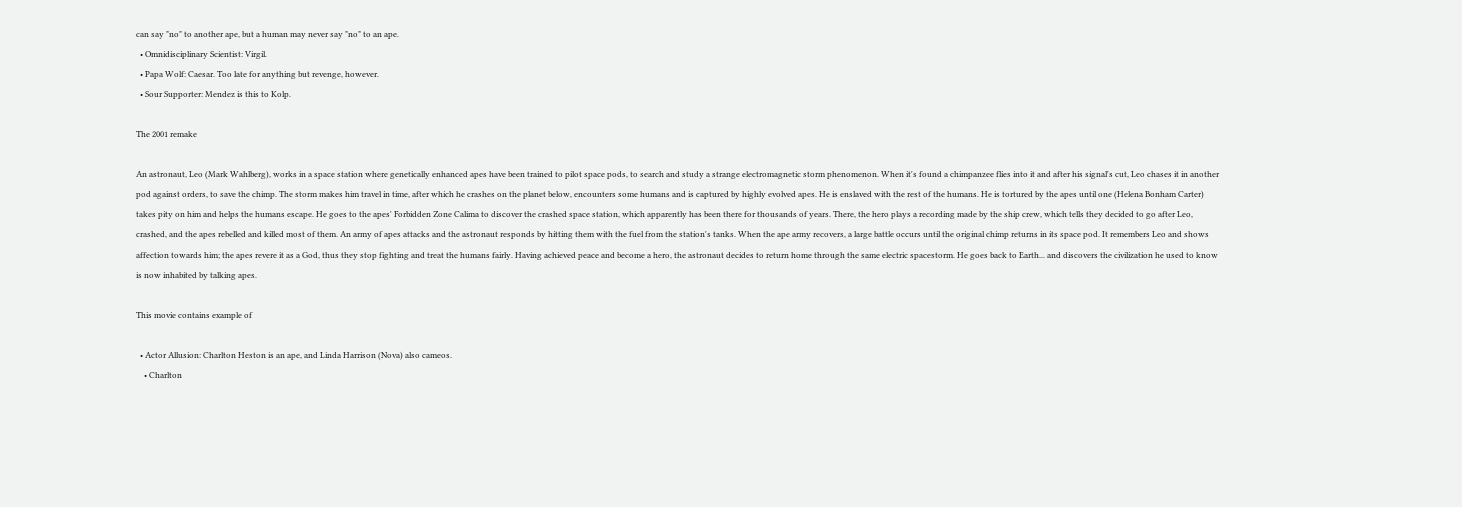can say "no" to another ape, but a human may never say "no" to an ape.
  • Omnidisciplinary Scientist: Virgil.
  • Papa Wolf: Caesar. Too late for anything but revenge, however.
  • Sour Supporter: Mendez is this to Kolp.

The 2001 remake

An astronaut, Leo (Mark Wahlberg), works in a space station where genetically enhanced apes have been trained to pilot space pods, to search and study a strange electromagnetic storm phenomenon. When it's found a chimpanzee flies into it and after his signal's cut, Leo chases it in another pod against orders, to save the chimp. The storm makes him travel in time, after which he crashes on the planet below, encounters some humans and is captured by highly evolved apes. He is enslaved with the rest of the humans. He is tortured by the apes until one (Helena Bonham Carter) takes pity on him and helps the humans escape. He goes to the apes' Forbidden Zone Calima to discover the crashed space station, which apparently has been there for thousands of years. There, the hero plays a recording made by the ship crew, which tells they decided to go after Leo, crashed, and the apes rebelled and killed most of them. An army of apes attacks and the astronaut responds by hitting them with the fuel from the station's tanks. When the ape army recovers, a large battle occurs until the original chimp returns in its space pod. It remembers Leo and shows affection towards him; the apes revere it as a God, thus they stop fighting and treat the humans fairly. Having achieved peace and become a hero, the astronaut decides to return home through the same electric spacestorm. He goes back to Earth... and discovers the civilization he used to know is now inhabited by talking apes.

This movie contains example of

  • Actor Allusion: Charlton Heston is an ape, and Linda Harrison (Nova) also cameos.
    • Charlton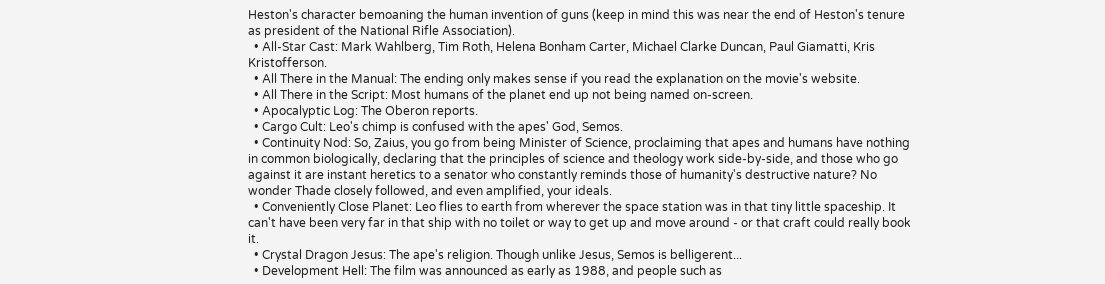Heston's character bemoaning the human invention of guns (keep in mind this was near the end of Heston's tenure as president of the National Rifle Association).
  • All-Star Cast: Mark Wahlberg, Tim Roth, Helena Bonham Carter, Michael Clarke Duncan, Paul Giamatti, Kris Kristofferson.
  • All There in the Manual: The ending only makes sense if you read the explanation on the movie's website.
  • All There in the Script: Most humans of the planet end up not being named on-screen.
  • Apocalyptic Log: The Oberon reports.
  • Cargo Cult: Leo's chimp is confused with the apes' God, Semos.
  • Continuity Nod: So, Zaius, you go from being Minister of Science, proclaiming that apes and humans have nothing in common biologically, declaring that the principles of science and theology work side-by-side, and those who go against it are instant heretics to a senator who constantly reminds those of humanity's destructive nature? No wonder Thade closely followed, and even amplified, your ideals.
  • Conveniently Close Planet: Leo flies to earth from wherever the space station was in that tiny little spaceship. It can't have been very far in that ship with no toilet or way to get up and move around - or that craft could really book it.
  • Crystal Dragon Jesus: The ape's religion. Though unlike Jesus, Semos is belligerent...
  • Development Hell: The film was announced as early as 1988, and people such as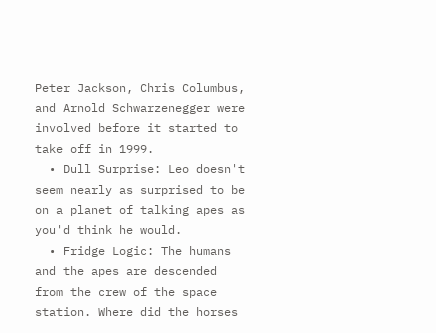Peter Jackson, Chris Columbus, and Arnold Schwarzenegger were involved before it started to take off in 1999.
  • Dull Surprise: Leo doesn't seem nearly as surprised to be on a planet of talking apes as you'd think he would.
  • Fridge Logic: The humans and the apes are descended from the crew of the space station. Where did the horses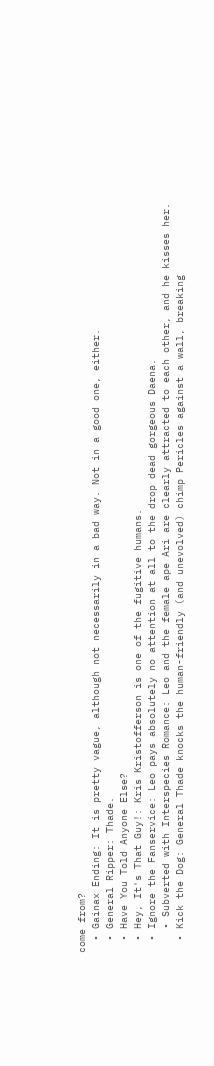come from?
  • Gainax Ending: It is pretty vague, although not necessarily in a bad way. Not in a good one, either.
  • General Ripper: Thade.
  • Have You Told Anyone Else?
  • Hey, It's That Guy!: Kris Kristofferson is one of the fugitive humans.
  • Ignore the Fanservice: Leo pays absolutely no attention at all to the drop dead gorgeous Daena.
    • Subverted with Interspecies Romance: Leo and the female ape Ari are clearly attracted to each other, and he kisses her.
  • Kick the Dog: General Thade knocks the human-friendly (and unevolved) chimp Pericles against a wall, breaking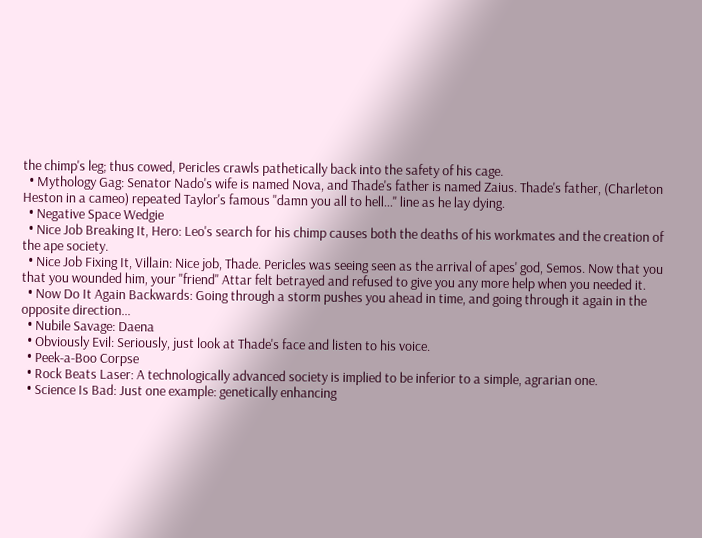the chimp's leg; thus cowed, Pericles crawls pathetically back into the safety of his cage.
  • Mythology Gag: Senator Nado's wife is named Nova, and Thade's father is named Zaius. Thade's father, (Charleton Heston in a cameo) repeated Taylor's famous "damn you all to hell..." line as he lay dying.
  • Negative Space Wedgie
  • Nice Job Breaking It, Hero: Leo's search for his chimp causes both the deaths of his workmates and the creation of the ape society.
  • Nice Job Fixing It, Villain: Nice job, Thade. Pericles was seeing seen as the arrival of apes' god, Semos. Now that you that you wounded him, your "friend" Attar felt betrayed and refused to give you any more help when you needed it.
  • Now Do It Again Backwards: Going through a storm pushes you ahead in time, and going through it again in the opposite direction...
  • Nubile Savage: Daena
  • Obviously Evil: Seriously, just look at Thade's face and listen to his voice.
  • Peek-a-Boo Corpse
  • Rock Beats Laser: A technologically advanced society is implied to be inferior to a simple, agrarian one.
  • Science Is Bad: Just one example: genetically enhancing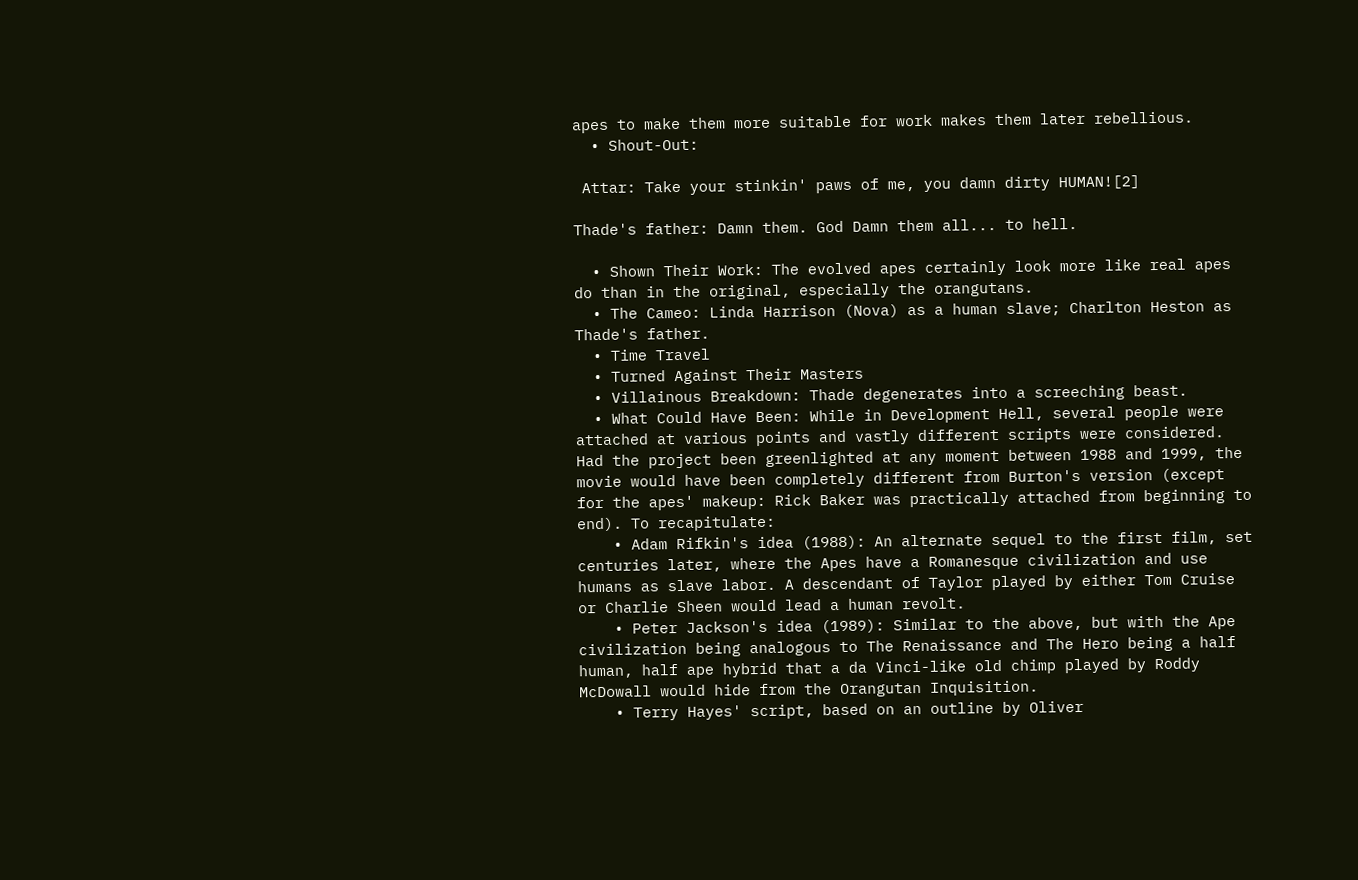apes to make them more suitable for work makes them later rebellious.
  • Shout-Out:

 Attar: Take your stinkin' paws of me, you damn dirty HUMAN![2]

Thade's father: Damn them. God Damn them all... to hell.

  • Shown Their Work: The evolved apes certainly look more like real apes do than in the original, especially the orangutans.
  • The Cameo: Linda Harrison (Nova) as a human slave; Charlton Heston as Thade's father.
  • Time Travel
  • Turned Against Their Masters
  • Villainous Breakdown: Thade degenerates into a screeching beast.
  • What Could Have Been: While in Development Hell, several people were attached at various points and vastly different scripts were considered. Had the project been greenlighted at any moment between 1988 and 1999, the movie would have been completely different from Burton's version (except for the apes' makeup: Rick Baker was practically attached from beginning to end). To recapitulate:
    • Adam Rifkin's idea (1988): An alternate sequel to the first film, set centuries later, where the Apes have a Romanesque civilization and use humans as slave labor. A descendant of Taylor played by either Tom Cruise or Charlie Sheen would lead a human revolt.
    • Peter Jackson's idea (1989): Similar to the above, but with the Ape civilization being analogous to The Renaissance and The Hero being a half human, half ape hybrid that a da Vinci-like old chimp played by Roddy McDowall would hide from the Orangutan Inquisition.
    • Terry Hayes' script, based on an outline by Oliver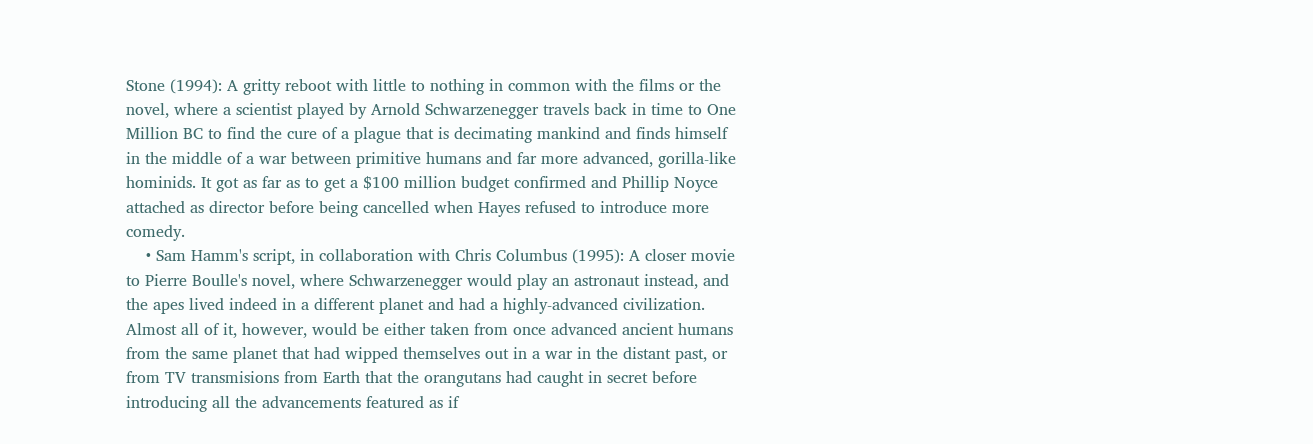Stone (1994): A gritty reboot with little to nothing in common with the films or the novel, where a scientist played by Arnold Schwarzenegger travels back in time to One Million BC to find the cure of a plague that is decimating mankind and finds himself in the middle of a war between primitive humans and far more advanced, gorilla-like hominids. It got as far as to get a $100 million budget confirmed and Phillip Noyce attached as director before being cancelled when Hayes refused to introduce more comedy.
    • Sam Hamm's script, in collaboration with Chris Columbus (1995): A closer movie to Pierre Boulle's novel, where Schwarzenegger would play an astronaut instead, and the apes lived indeed in a different planet and had a highly-advanced civilization. Almost all of it, however, would be either taken from once advanced ancient humans from the same planet that had wipped themselves out in a war in the distant past, or from TV transmisions from Earth that the orangutans had caught in secret before introducing all the advancements featured as if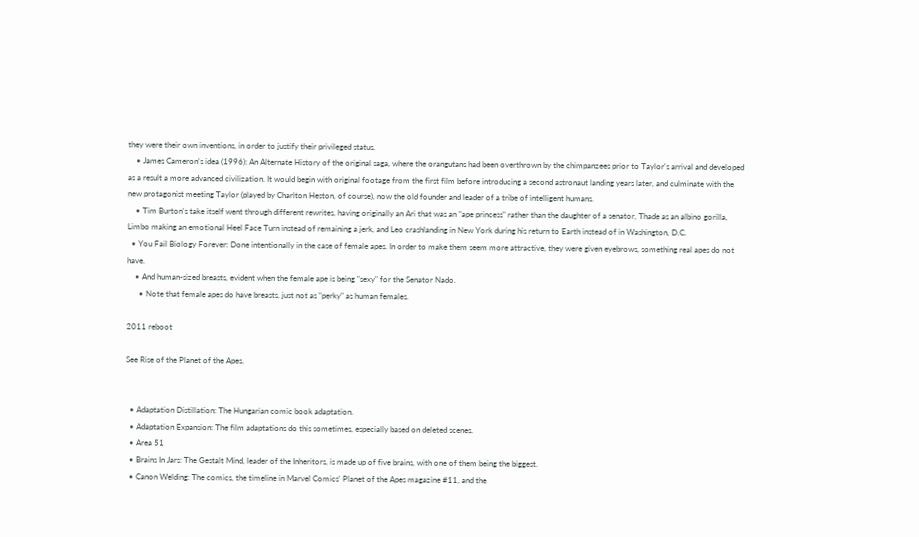they were their own inventions, in order to justify their privileged status.
    • James Cameron's idea (1996): An Alternate History of the original saga, where the orangutans had been overthrown by the chimpanzees prior to Taylor's arrival and developed as a result a more advanced civilization. It would begin with original footage from the first film before introducing a second astronaut landing years later, and culminate with the new protagonist meeting Taylor (played by Charlton Heston, of course), now the old founder and leader of a tribe of intelligent humans.
    • Tim Burton's take itself went through different rewrites, having originally an Ari that was an "ape princess" rather than the daughter of a senator, Thade as an albino gorilla, Limbo making an emotional Heel Face Turn instead of remaining a jerk, and Leo crashlanding in New York during his return to Earth instead of in Washington, D.C.
  • You Fail Biology Forever: Done intentionally in the case of female apes. In order to make them seem more attractive, they were given eyebrows, something real apes do not have.
    • And human-sized breasts, evident when the female ape is being "sexy" for the Senator Nado.
      • Note that female apes do have breasts, just not as "perky" as human females.

2011 reboot

See Rise of the Planet of the Apes.


  • Adaptation Distillation: The Hungarian comic book adaptation.
  • Adaptation Expansion: The film adaptations do this sometimes, especially based on deleted scenes.
  • Area 51
  • Brains In Jars: The Gestalt Mind, leader of the Inheritors, is made up of five brains, with one of them being the biggest.
  • Canon Welding: The comics, the timeline in Marvel Comics' Planet of the Apes magazine #11, and the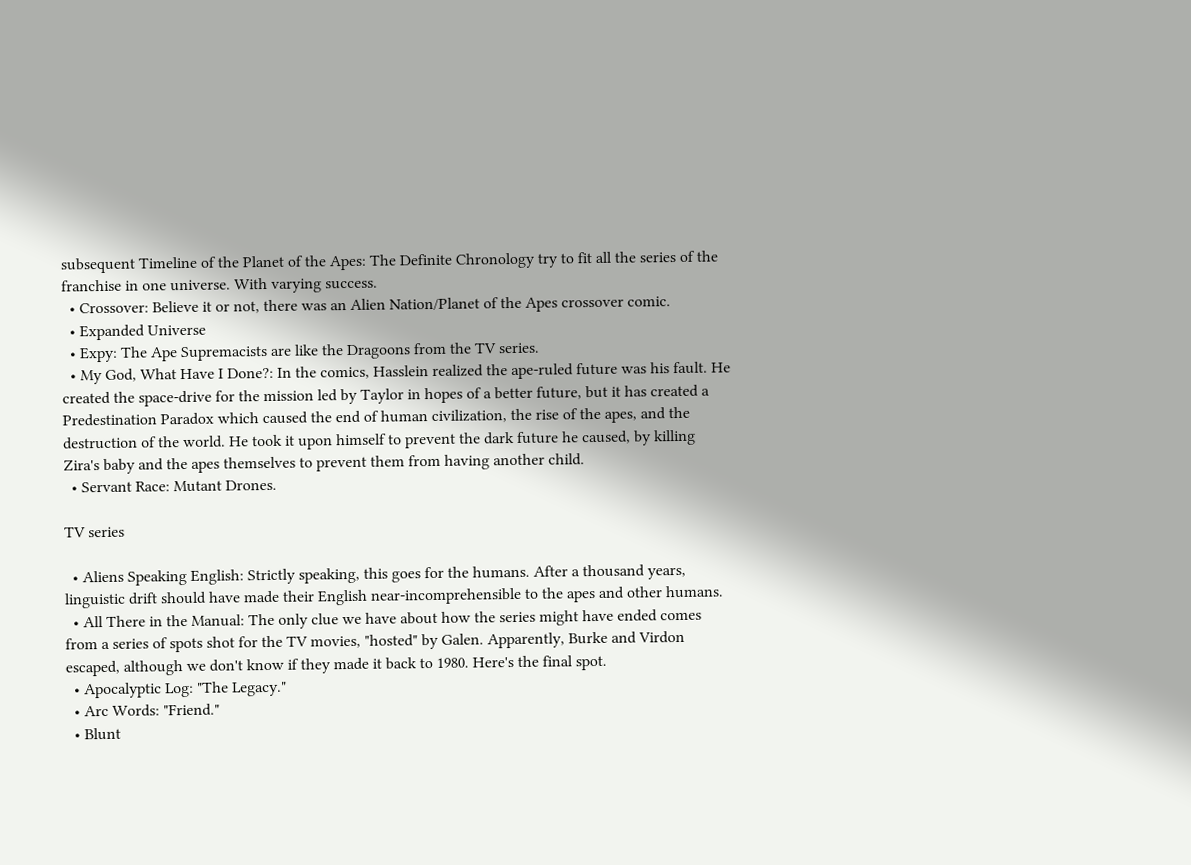subsequent Timeline of the Planet of the Apes: The Definite Chronology try to fit all the series of the franchise in one universe. With varying success.
  • Crossover: Believe it or not, there was an Alien Nation/Planet of the Apes crossover comic.
  • Expanded Universe
  • Expy: The Ape Supremacists are like the Dragoons from the TV series.
  • My God, What Have I Done?: In the comics, Hasslein realized the ape-ruled future was his fault. He created the space-drive for the mission led by Taylor in hopes of a better future, but it has created a Predestination Paradox which caused the end of human civilization, the rise of the apes, and the destruction of the world. He took it upon himself to prevent the dark future he caused, by killing Zira's baby and the apes themselves to prevent them from having another child.
  • Servant Race: Mutant Drones.

TV series

  • Aliens Speaking English: Strictly speaking, this goes for the humans. After a thousand years, linguistic drift should have made their English near-incomprehensible to the apes and other humans.
  • All There in the Manual: The only clue we have about how the series might have ended comes from a series of spots shot for the TV movies, "hosted" by Galen. Apparently, Burke and Virdon escaped, although we don't know if they made it back to 1980. Here's the final spot.
  • Apocalyptic Log: "The Legacy."
  • Arc Words: "Friend."
  • Blunt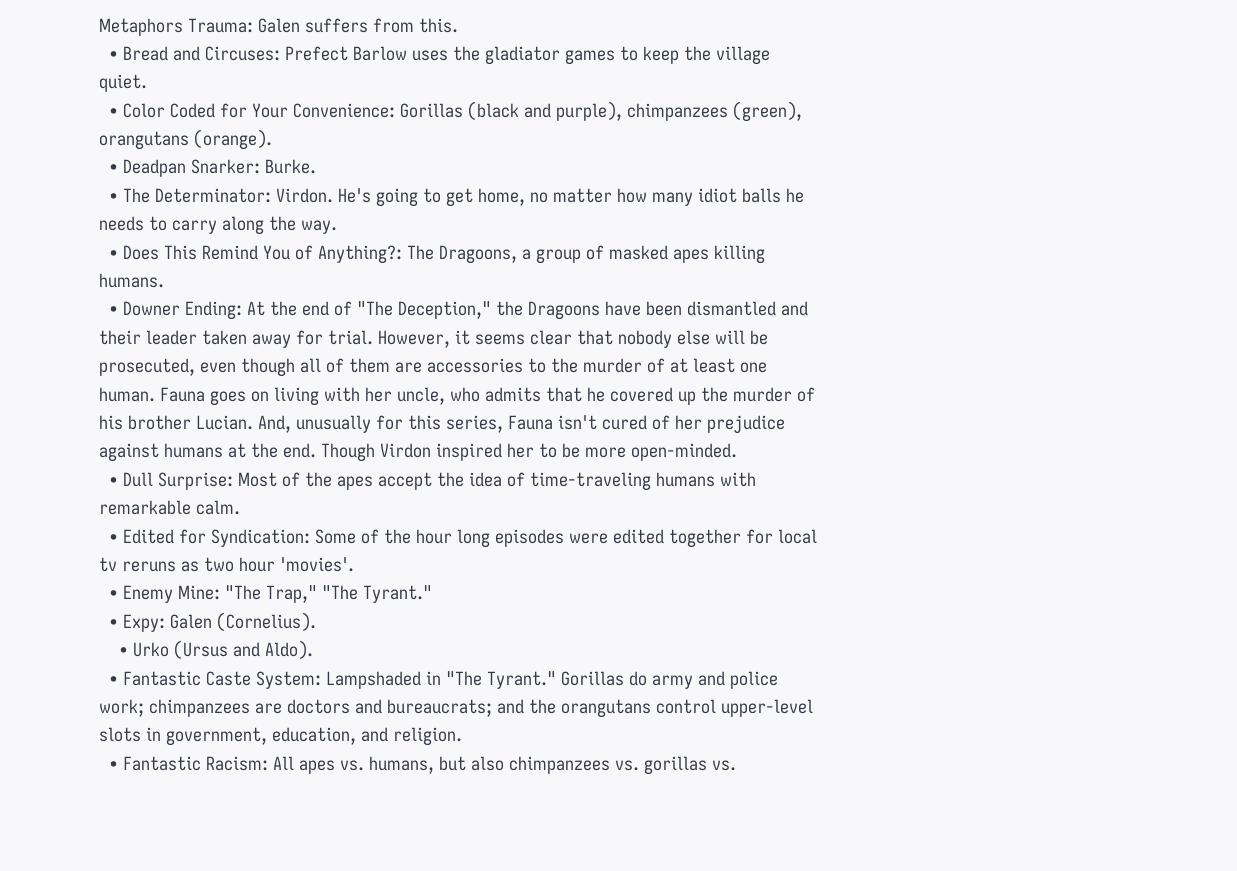Metaphors Trauma: Galen suffers from this.
  • Bread and Circuses: Prefect Barlow uses the gladiator games to keep the village quiet.
  • Color Coded for Your Convenience: Gorillas (black and purple), chimpanzees (green), orangutans (orange).
  • Deadpan Snarker: Burke.
  • The Determinator: Virdon. He's going to get home, no matter how many idiot balls he needs to carry along the way.
  • Does This Remind You of Anything?: The Dragoons, a group of masked apes killing humans.
  • Downer Ending: At the end of "The Deception," the Dragoons have been dismantled and their leader taken away for trial. However, it seems clear that nobody else will be prosecuted, even though all of them are accessories to the murder of at least one human. Fauna goes on living with her uncle, who admits that he covered up the murder of his brother Lucian. And, unusually for this series, Fauna isn't cured of her prejudice against humans at the end. Though Virdon inspired her to be more open-minded.
  • Dull Surprise: Most of the apes accept the idea of time-traveling humans with remarkable calm.
  • Edited for Syndication: Some of the hour long episodes were edited together for local tv reruns as two hour 'movies'.
  • Enemy Mine: "The Trap," "The Tyrant."
  • Expy: Galen (Cornelius).
    • Urko (Ursus and Aldo).
  • Fantastic Caste System: Lampshaded in "The Tyrant." Gorillas do army and police work; chimpanzees are doctors and bureaucrats; and the orangutans control upper-level slots in government, education, and religion.
  • Fantastic Racism: All apes vs. humans, but also chimpanzees vs. gorillas vs.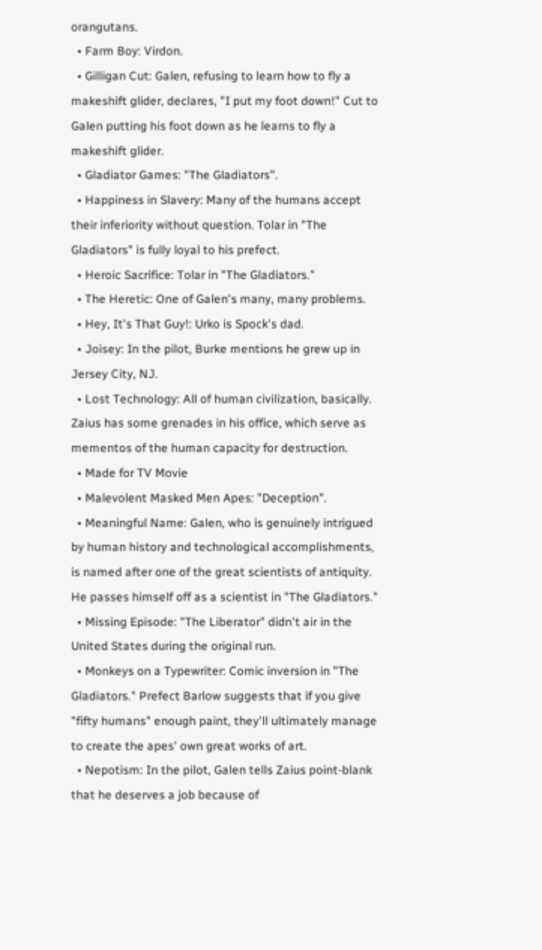orangutans.
  • Farm Boy: Virdon.
  • Gilligan Cut: Galen, refusing to learn how to fly a makeshift glider, declares, "I put my foot down!" Cut to Galen putting his foot down as he learns to fly a makeshift glider.
  • Gladiator Games: "The Gladiators".
  • Happiness in Slavery: Many of the humans accept their inferiority without question. Tolar in "The Gladiators" is fully loyal to his prefect.
  • Heroic Sacrifice: Tolar in "The Gladiators."
  • The Heretic: One of Galen's many, many problems.
  • Hey, It's That Guy!: Urko is Spock's dad.
  • Joisey: In the pilot, Burke mentions he grew up in Jersey City, NJ.
  • Lost Technology: All of human civilization, basically. Zaius has some grenades in his office, which serve as mementos of the human capacity for destruction.
  • Made for TV Movie
  • Malevolent Masked Men Apes: "Deception".
  • Meaningful Name: Galen, who is genuinely intrigued by human history and technological accomplishments, is named after one of the great scientists of antiquity. He passes himself off as a scientist in "The Gladiators."
  • Missing Episode: "The Liberator" didn't air in the United States during the original run.
  • Monkeys on a Typewriter: Comic inversion in "The Gladiators." Prefect Barlow suggests that if you give "fifty humans" enough paint, they'll ultimately manage to create the apes' own great works of art.
  • Nepotism: In the pilot, Galen tells Zaius point-blank that he deserves a job because of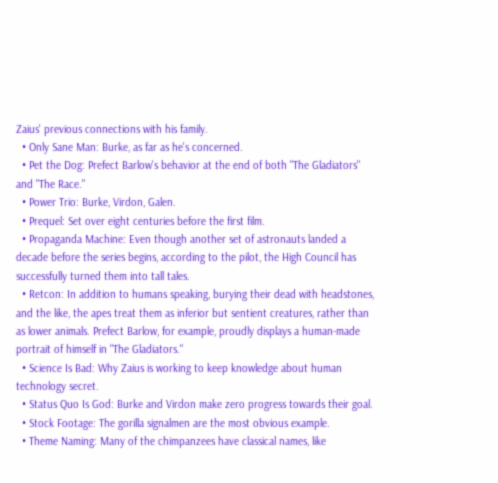Zaius' previous connections with his family.
  • Only Sane Man: Burke, as far as he's concerned.
  • Pet the Dog: Prefect Barlow's behavior at the end of both "The Gladiators" and "The Race."
  • Power Trio: Burke, Virdon, Galen.
  • Prequel: Set over eight centuries before the first film.
  • Propaganda Machine: Even though another set of astronauts landed a decade before the series begins, according to the pilot, the High Council has successfully turned them into tall tales.
  • Retcon: In addition to humans speaking, burying their dead with headstones, and the like, the apes treat them as inferior but sentient creatures, rather than as lower animals. Prefect Barlow, for example, proudly displays a human-made portrait of himself in "The Gladiators."
  • Science Is Bad: Why Zaius is working to keep knowledge about human technology secret.
  • Status Quo Is God: Burke and Virdon make zero progress towards their goal.
  • Stock Footage: The gorilla signalmen are the most obvious example.
  • Theme Naming: Many of the chimpanzees have classical names, like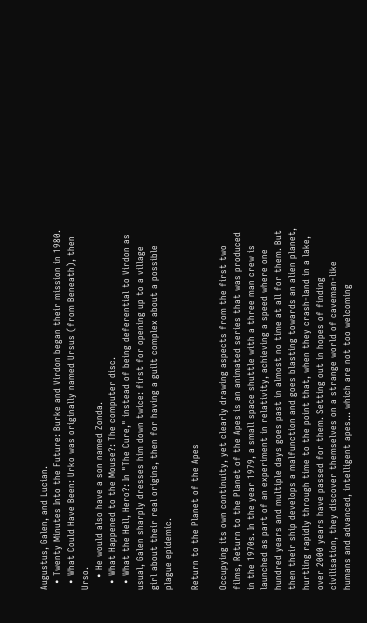Augustus, Galen, and Lucian.
  • Twenty Minutes Into the Future: Burke and Virdon began their mission in 1980.
  • What Could Have Been: Urko was originally named Ursus (from Beneath), then Urso.
    • He would also have a son named Zonda.
  • What Happened to the Mouse?: The computer disc.
  • What the Hell, Hero?: In "The Cure," instead of being deferential to Virdon as usual, Galen sharply dresses him down twice: first for opening up to a village girl about their real origins, then for having a guilt complex about a possible plague epidemic.

Return to the Planet of the Apes

Occupying its own continuity, yet clearly drawing aspects from the first two films, Return to the Planet of the Apes is an animated series that was produced in the 1970s. In the year 1979, a small space shuttle with a three man crew is launched as part of an experiment in relativity, achieving a speed where one hundred years and multiple days goes past in almost no time at all for them. But then their ship develops a malfunction and goes blasting towards an alien planet, hurtling rapidly through time to the point that, when they crash-land in a lake, over 2000 years have passed for them. Setting out in hopes of finding civilisation, they discover themselves on a strange world of caveman-like humans and advanced, intelligent apes... which are not too welcoming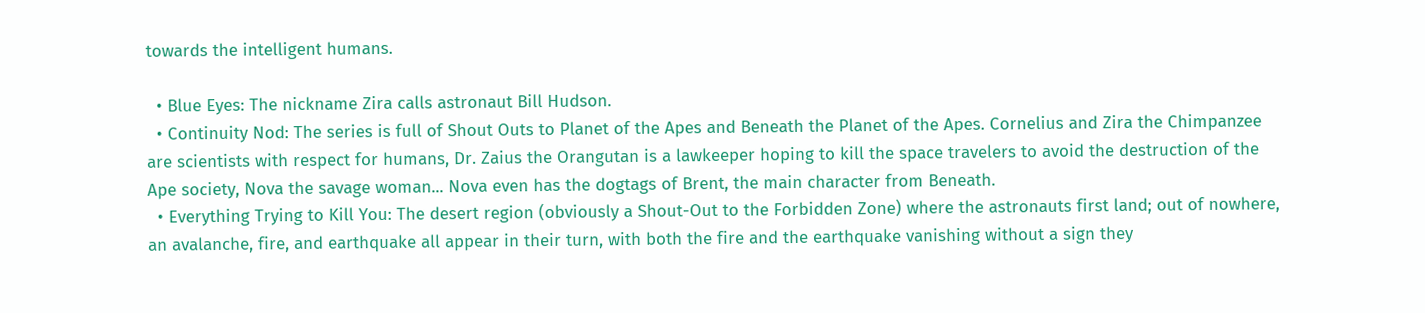towards the intelligent humans.

  • Blue Eyes: The nickname Zira calls astronaut Bill Hudson.
  • Continuity Nod: The series is full of Shout Outs to Planet of the Apes and Beneath the Planet of the Apes. Cornelius and Zira the Chimpanzee are scientists with respect for humans, Dr. Zaius the Orangutan is a lawkeeper hoping to kill the space travelers to avoid the destruction of the Ape society, Nova the savage woman... Nova even has the dogtags of Brent, the main character from Beneath.
  • Everything Trying to Kill You: The desert region (obviously a Shout-Out to the Forbidden Zone) where the astronauts first land; out of nowhere, an avalanche, fire, and earthquake all appear in their turn, with both the fire and the earthquake vanishing without a sign they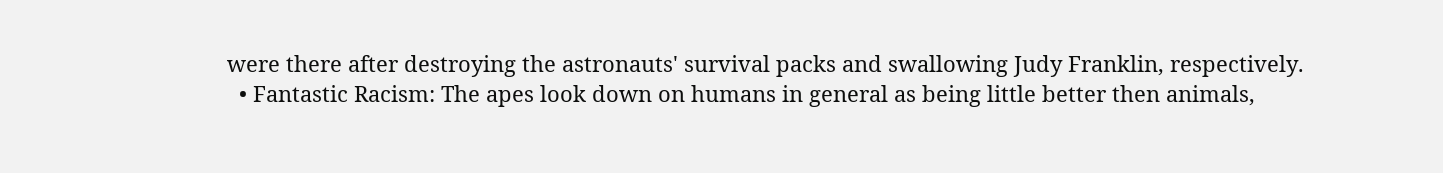were there after destroying the astronauts' survival packs and swallowing Judy Franklin, respectively.
  • Fantastic Racism: The apes look down on humans in general as being little better then animals,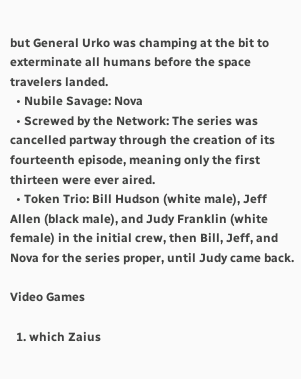but General Urko was champing at the bit to exterminate all humans before the space travelers landed.
  • Nubile Savage: Nova
  • Screwed by the Network: The series was cancelled partway through the creation of its fourteenth episode, meaning only the first thirteen were ever aired.
  • Token Trio: Bill Hudson (white male), Jeff Allen (black male), and Judy Franklin (white female) in the initial crew, then Bill, Jeff, and Nova for the series proper, until Judy came back.

Video Games

  1. which Zaius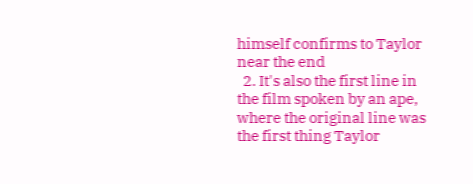himself confirms to Taylor near the end
  2. It's also the first line in the film spoken by an ape, where the original line was the first thing Taylor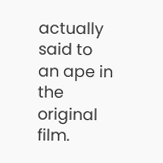actually said to an ape in the original film.